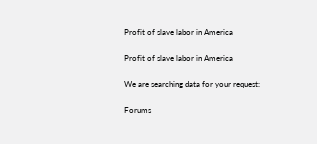Profit of slave labor in America

Profit of slave labor in America

We are searching data for your request:

Forums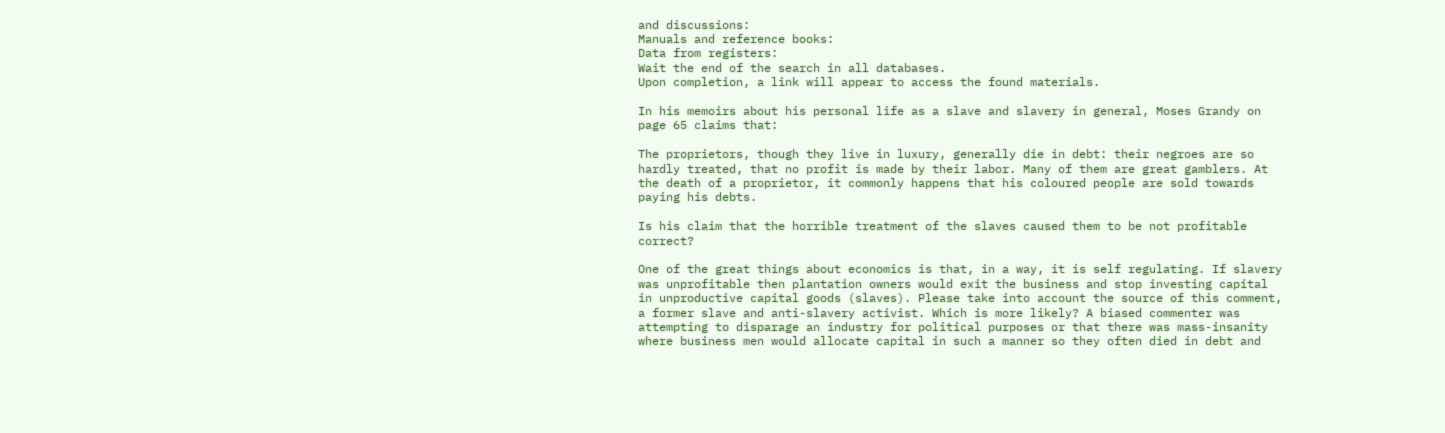and discussions:
Manuals and reference books:
Data from registers:
Wait the end of the search in all databases.
Upon completion, a link will appear to access the found materials.

In his memoirs about his personal life as a slave and slavery in general, Moses Grandy on page 65 claims that:

The proprietors, though they live in luxury, generally die in debt: their negroes are so hardly treated, that no profit is made by their labor. Many of them are great gamblers. At the death of a proprietor, it commonly happens that his coloured people are sold towards paying his debts.

Is his claim that the horrible treatment of the slaves caused them to be not profitable correct?

One of the great things about economics is that, in a way, it is self regulating. If slavery was unprofitable then plantation owners would exit the business and stop investing capital in unproductive capital goods (slaves). Please take into account the source of this comment, a former slave and anti-slavery activist. Which is more likely? A biased commenter was attempting to disparage an industry for political purposes or that there was mass-insanity where business men would allocate capital in such a manner so they often died in debt and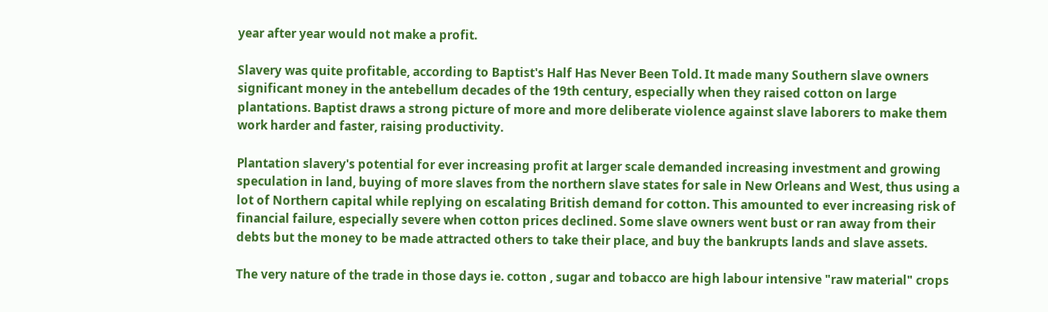year after year would not make a profit.

Slavery was quite profitable, according to Baptist's Half Has Never Been Told. It made many Southern slave owners significant money in the antebellum decades of the 19th century, especially when they raised cotton on large plantations. Baptist draws a strong picture of more and more deliberate violence against slave laborers to make them work harder and faster, raising productivity.

Plantation slavery's potential for ever increasing profit at larger scale demanded increasing investment and growing speculation in land, buying of more slaves from the northern slave states for sale in New Orleans and West, thus using a lot of Northern capital while replying on escalating British demand for cotton. This amounted to ever increasing risk of financial failure, especially severe when cotton prices declined. Some slave owners went bust or ran away from their debts but the money to be made attracted others to take their place, and buy the bankrupts lands and slave assets.

The very nature of the trade in those days ie. cotton , sugar and tobacco are high labour intensive "raw material" crops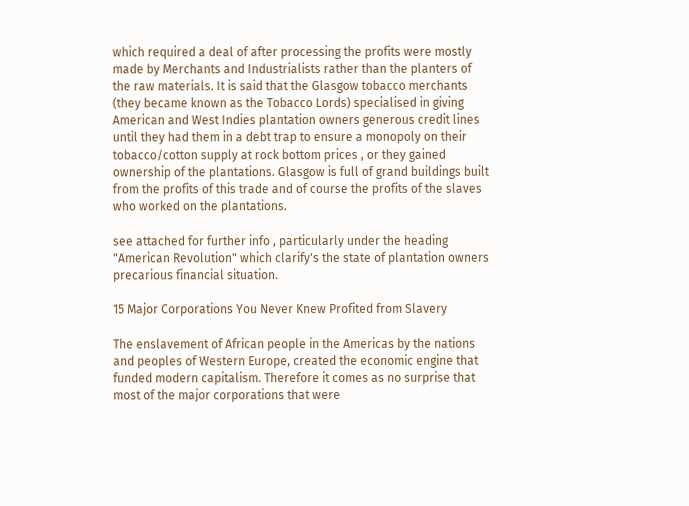which required a deal of after processing the profits were mostly made by Merchants and Industrialists rather than the planters of the raw materials. It is said that the Glasgow tobacco merchants (they became known as the Tobacco Lords) specialised in giving American and West Indies plantation owners generous credit lines until they had them in a debt trap to ensure a monopoly on their tobacco/cotton supply at rock bottom prices , or they gained ownership of the plantations. Glasgow is full of grand buildings built from the profits of this trade and of course the profits of the slaves who worked on the plantations.

see attached for further info , particularly under the heading "American Revolution" which clarify's the state of plantation owners precarious financial situation.

15 Major Corporations You Never Knew Profited from Slavery

The enslavement of African people in the Americas by the nations and peoples of Western Europe, created the economic engine that funded modern capitalism. Therefore it comes as no surprise that most of the major corporations that were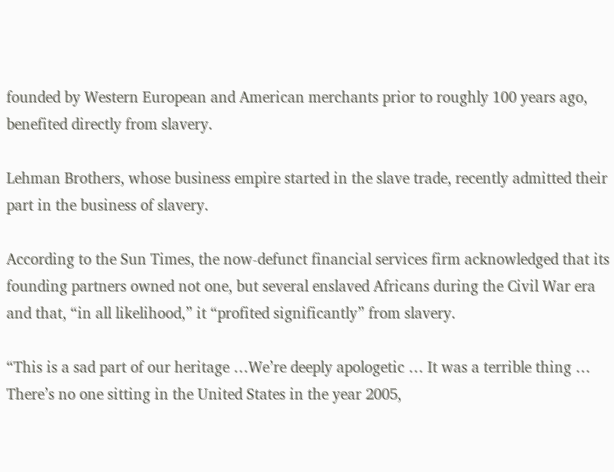founded by Western European and American merchants prior to roughly 100 years ago, benefited directly from slavery.

Lehman Brothers, whose business empire started in the slave trade, recently admitted their part in the business of slavery.

According to the Sun Times, the now-defunct financial services firm acknowledged that its founding partners owned not one, but several enslaved Africans during the Civil War era and that, “in all likelihood,” it “profited significantly” from slavery.

“This is a sad part of our heritage …We’re deeply apologetic … It was a terrible thing … There’s no one sitting in the United States in the year 2005,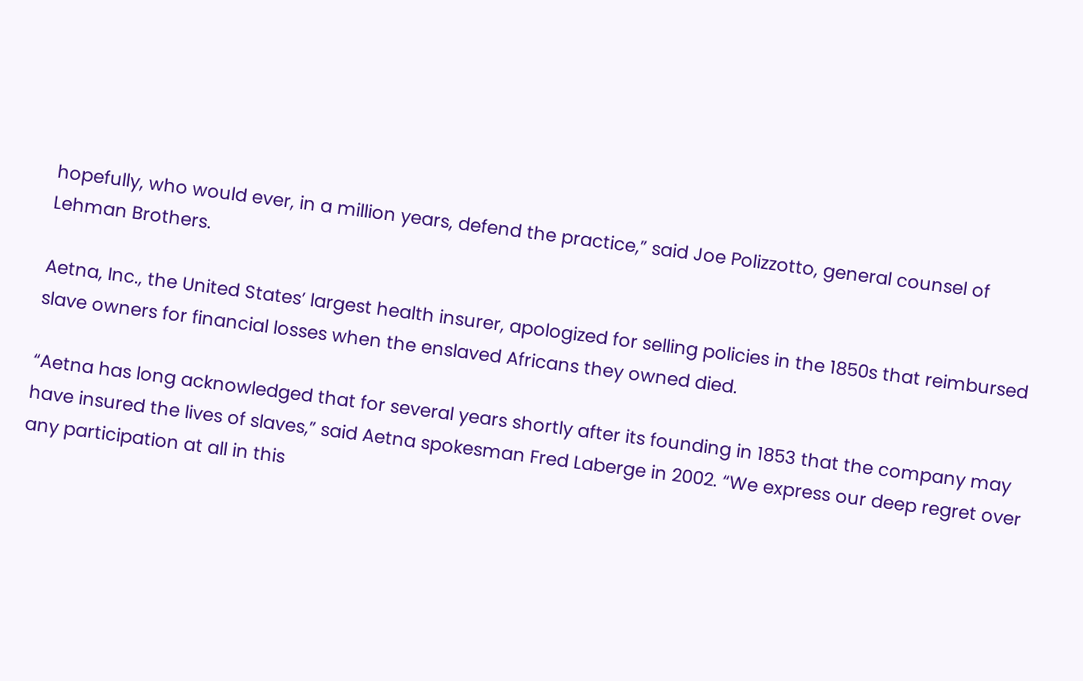hopefully, who would ever, in a million years, defend the practice,” said Joe Polizzotto, general counsel of Lehman Brothers.

Aetna, Inc., the United States’ largest health insurer, apologized for selling policies in the 1850s that reimbursed slave owners for financial losses when the enslaved Africans they owned died.

“Aetna has long acknowledged that for several years shortly after its founding in 1853 that the company may have insured the lives of slaves,” said Aetna spokesman Fred Laberge in 2002. “We express our deep regret over any participation at all in this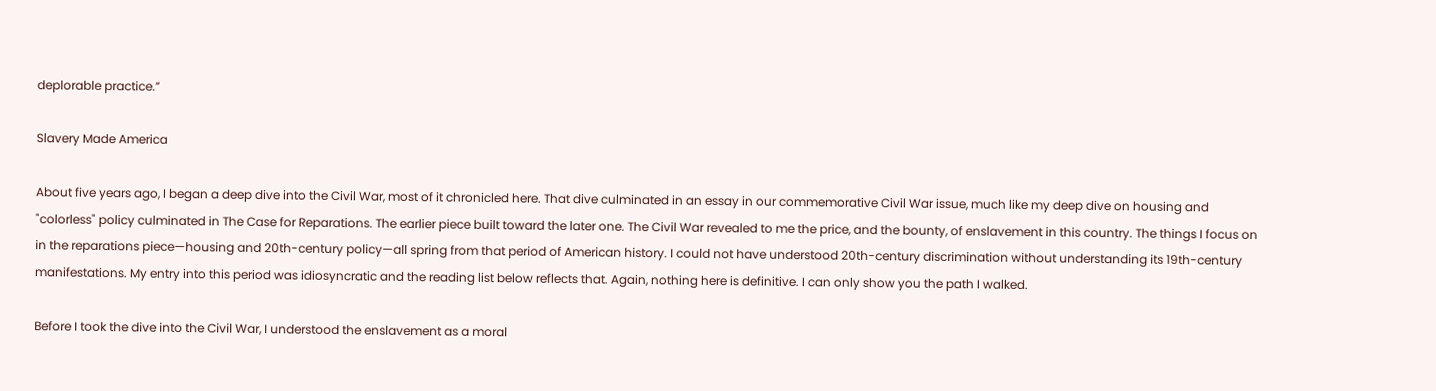deplorable practice.”

Slavery Made America

About five years ago, I began a deep dive into the Civil War, most of it chronicled here. That dive culminated in an essay in our commemorative Civil War issue, much like my deep dive on housing and "colorless" policy culminated in The Case for Reparations. The earlier piece built toward the later one. The Civil War revealed to me the price, and the bounty, of enslavement in this country. The things I focus on in the reparations piece—housing and 20th-century policy—all spring from that period of American history. I could not have understood 20th-century discrimination without understanding its 19th-century manifestations. My entry into this period was idiosyncratic and the reading list below reflects that. Again, nothing here is definitive. I can only show you the path I walked.

Before I took the dive into the Civil War, I understood the enslavement as a moral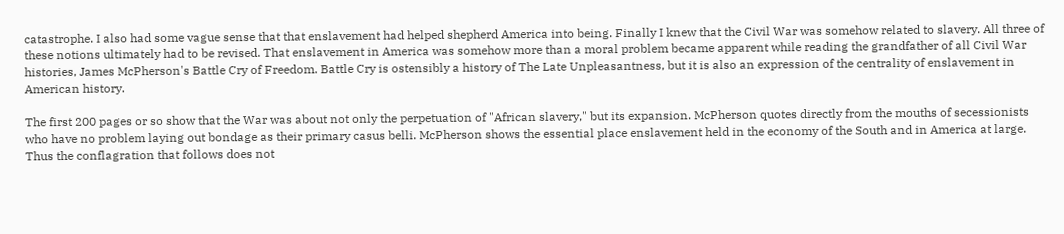catastrophe. I also had some vague sense that that enslavement had helped shepherd America into being. Finally I knew that the Civil War was somehow related to slavery. All three of these notions ultimately had to be revised. That enslavement in America was somehow more than a moral problem became apparent while reading the grandfather of all Civil War histories, James McPherson's Battle Cry of Freedom. Battle Cry is ostensibly a history of The Late Unpleasantness, but it is also an expression of the centrality of enslavement in American history.

The first 200 pages or so show that the War was about not only the perpetuation of "African slavery," but its expansion. McPherson quotes directly from the mouths of secessionists who have no problem laying out bondage as their primary casus belli. McPherson shows the essential place enslavement held in the economy of the South and in America at large. Thus the conflagration that follows does not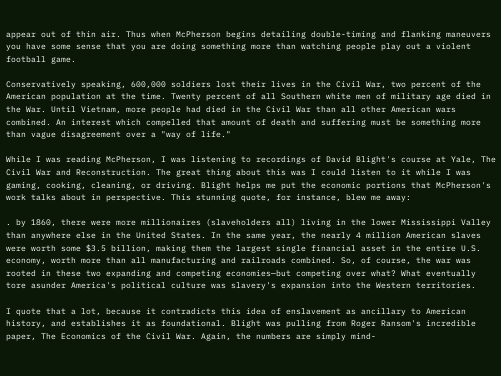appear out of thin air. Thus when McPherson begins detailing double-timing and flanking maneuvers you have some sense that you are doing something more than watching people play out a violent football game.

Conservatively speaking, 600,000 soldiers lost their lives in the Civil War, two percent of the American population at the time. Twenty percent of all Southern white men of military age died in the War. Until Vietnam, more people had died in the Civil War than all other American wars combined. An interest which compelled that amount of death and suffering must be something more than vague disagreement over a "way of life."

While I was reading McPherson, I was listening to recordings of David Blight's course at Yale, The Civil War and Reconstruction. The great thing about this was I could listen to it while I was gaming, cooking, cleaning, or driving. Blight helps me put the economic portions that McPherson's work talks about in perspective. This stunning quote, for instance, blew me away:

. by 1860, there were more millionaires (slaveholders all) living in the lower Mississippi Valley than anywhere else in the United States. In the same year, the nearly 4 million American slaves were worth some $3.5 billion, making them the largest single financial asset in the entire U.S. economy, worth more than all manufacturing and railroads combined. So, of course, the war was rooted in these two expanding and competing economies—but competing over what? What eventually tore asunder America's political culture was slavery's expansion into the Western territories.

I quote that a lot, because it contradicts this idea of enslavement as ancillary to American history, and establishes it as foundational. Blight was pulling from Roger Ransom's incredible paper, The Economics of the Civil War. Again, the numbers are simply mind-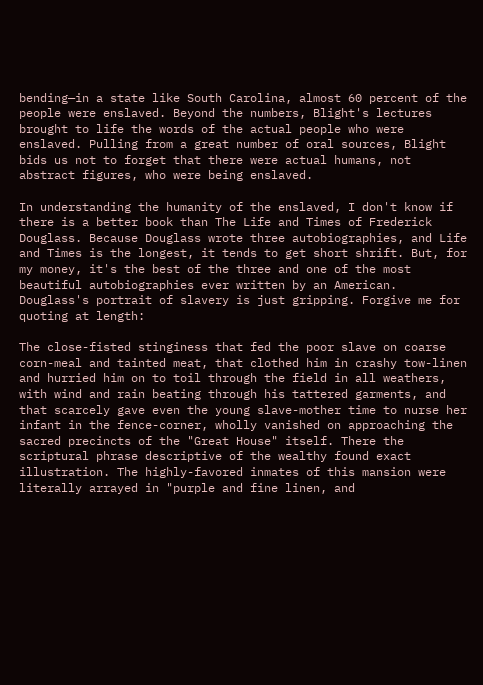bending—in a state like South Carolina, almost 60 percent of the people were enslaved. Beyond the numbers, Blight's lectures brought to life the words of the actual people who were enslaved. Pulling from a great number of oral sources, Blight bids us not to forget that there were actual humans, not abstract figures, who were being enslaved.

In understanding the humanity of the enslaved, I don't know if there is a better book than The Life and Times of Frederick Douglass. Because Douglass wrote three autobiographies, and Life and Times is the longest, it tends to get short shrift. But, for my money, it's the best of the three and one of the most beautiful autobiographies ever written by an American. Douglass's portrait of slavery is just gripping. Forgive me for quoting at length:

The close-fisted stinginess that fed the poor slave on coarse corn-meal and tainted meat, that clothed him in crashy tow-linen and hurried him on to toil through the field in all weathers, with wind and rain beating through his tattered garments, and that scarcely gave even the young slave-mother time to nurse her infant in the fence-corner, wholly vanished on approaching the sacred precincts of the "Great House" itself. There the scriptural phrase descriptive of the wealthy found exact illustration. The highly-favored inmates of this mansion were literally arrayed in "purple and fine linen, and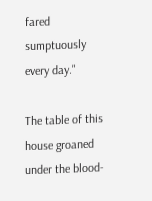fared sumptuously every day."

The table of this house groaned under the blood-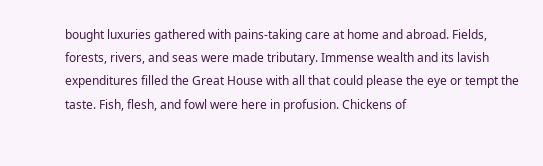bought luxuries gathered with pains-taking care at home and abroad. Fields, forests, rivers, and seas were made tributary. Immense wealth and its lavish expenditures filled the Great House with all that could please the eye or tempt the taste. Fish, flesh, and fowl were here in profusion. Chickens of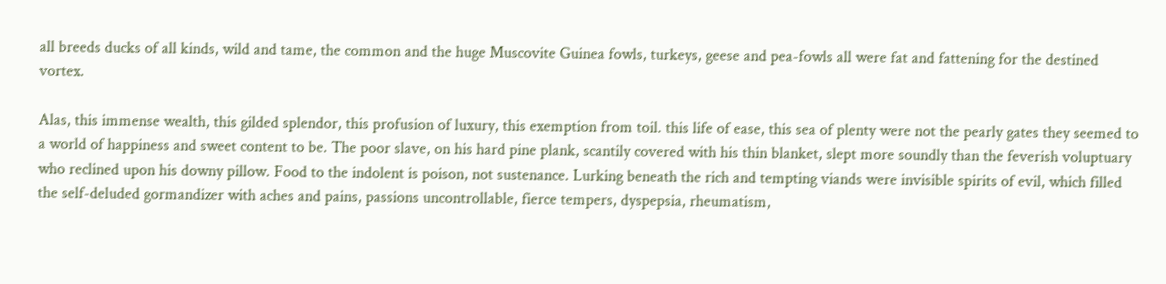all breeds ducks of all kinds, wild and tame, the common and the huge Muscovite Guinea fowls, turkeys, geese and pea-fowls all were fat and fattening for the destined vortex.

Alas, this immense wealth, this gilded splendor, this profusion of luxury, this exemption from toil. this life of ease, this sea of plenty were not the pearly gates they seemed to a world of happiness and sweet content to be. The poor slave, on his hard pine plank, scantily covered with his thin blanket, slept more soundly than the feverish voluptuary who reclined upon his downy pillow. Food to the indolent is poison, not sustenance. Lurking beneath the rich and tempting viands were invisible spirits of evil, which filled the self-deluded gormandizer with aches and pains, passions uncontrollable, fierce tempers, dyspepsia, rheumatism,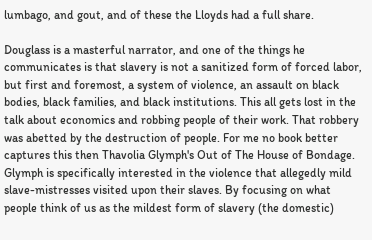lumbago, and gout, and of these the Lloyds had a full share.

Douglass is a masterful narrator, and one of the things he communicates is that slavery is not a sanitized form of forced labor, but first and foremost, a system of violence, an assault on black bodies, black families, and black institutions. This all gets lost in the talk about economics and robbing people of their work. That robbery was abetted by the destruction of people. For me no book better captures this then Thavolia Glymph's Out of The House of Bondage. Glymph is specifically interested in the violence that allegedly mild slave-mistresses visited upon their slaves. By focusing on what people think of us as the mildest form of slavery (the domestic)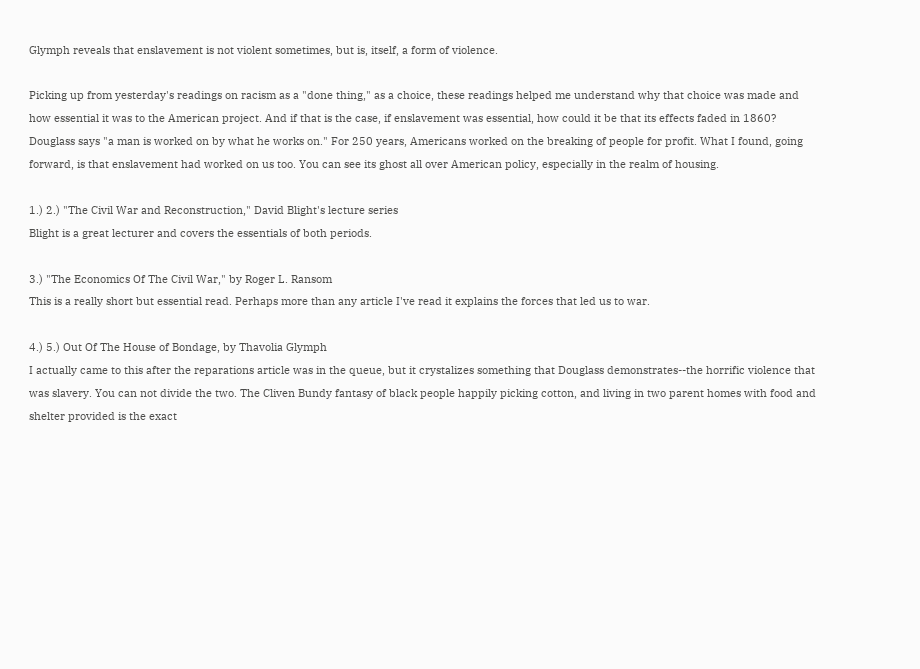Glymph reveals that enslavement is not violent sometimes, but is, itself, a form of violence.

Picking up from yesterday's readings on racism as a "done thing," as a choice, these readings helped me understand why that choice was made and how essential it was to the American project. And if that is the case, if enslavement was essential, how could it be that its effects faded in 1860? Douglass says "a man is worked on by what he works on." For 250 years, Americans worked on the breaking of people for profit. What I found, going forward, is that enslavement had worked on us too. You can see its ghost all over American policy, especially in the realm of housing.

1.) 2.) "The Civil War and Reconstruction," David Blight's lecture series
Blight is a great lecturer and covers the essentials of both periods.

3.) "The Economics Of The Civil War," by Roger L. Ransom
This is a really short but essential read. Perhaps more than any article I've read it explains the forces that led us to war.

4.) 5.) Out Of The House of Bondage, by Thavolia Glymph
I actually came to this after the reparations article was in the queue, but it crystalizes something that Douglass demonstrates--the horrific violence that was slavery. You can not divide the two. The Cliven Bundy fantasy of black people happily picking cotton, and living in two parent homes with food and shelter provided is the exact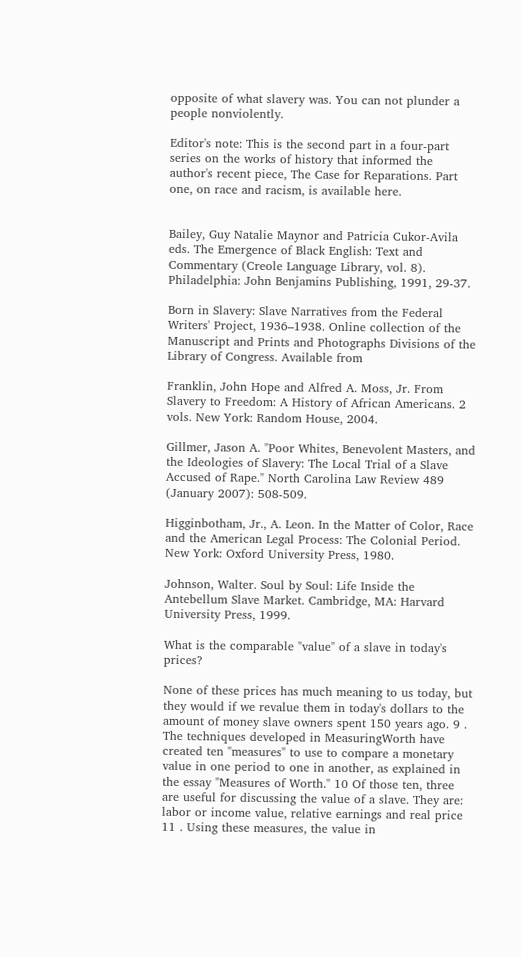opposite of what slavery was. You can not plunder a people nonviolently.

Editor's note: This is the second part in a four-part series on the works of history that informed the author's recent piece, The Case for Reparations. Part one, on race and racism, is available here.


Bailey, Guy Natalie Maynor and Patricia Cukor-Avila eds. The Emergence of Black English: Text and Commentary (Creole Language Library, vol. 8). Philadelphia: John Benjamins Publishing, 1991, 29-37.

Born in Slavery: Slave Narratives from the Federal Writers' Project, 1936–1938. Online collection of the Manuscript and Prints and Photographs Divisions of the Library of Congress. Available from

Franklin, John Hope and Alfred A. Moss, Jr. From Slavery to Freedom: A History of African Americans. 2 vols. New York: Random House, 2004.

Gillmer, Jason A. "Poor Whites, Benevolent Masters, and the Ideologies of Slavery: The Local Trial of a Slave Accused of Rape." North Carolina Law Review 489 (January 2007): 508-509.

Higginbotham, Jr., A. Leon. In the Matter of Color, Race and the American Legal Process: The Colonial Period. New York: Oxford University Press, 1980.

Johnson, Walter. Soul by Soul: Life Inside the Antebellum Slave Market. Cambridge, MA: Harvard University Press, 1999.

What is the comparable "value" of a slave in today's prices?

None of these prices has much meaning to us today, but they would if we revalue them in today's dollars to the amount of money slave owners spent 150 years ago. 9 . The techniques developed in MeasuringWorth have created ten "measures" to use to compare a monetary value in one period to one in another, as explained in the essay "Measures of Worth." 10 Of those ten, three are useful for discussing the value of a slave. They are: labor or income value, relative earnings and real price 11 . Using these measures, the value in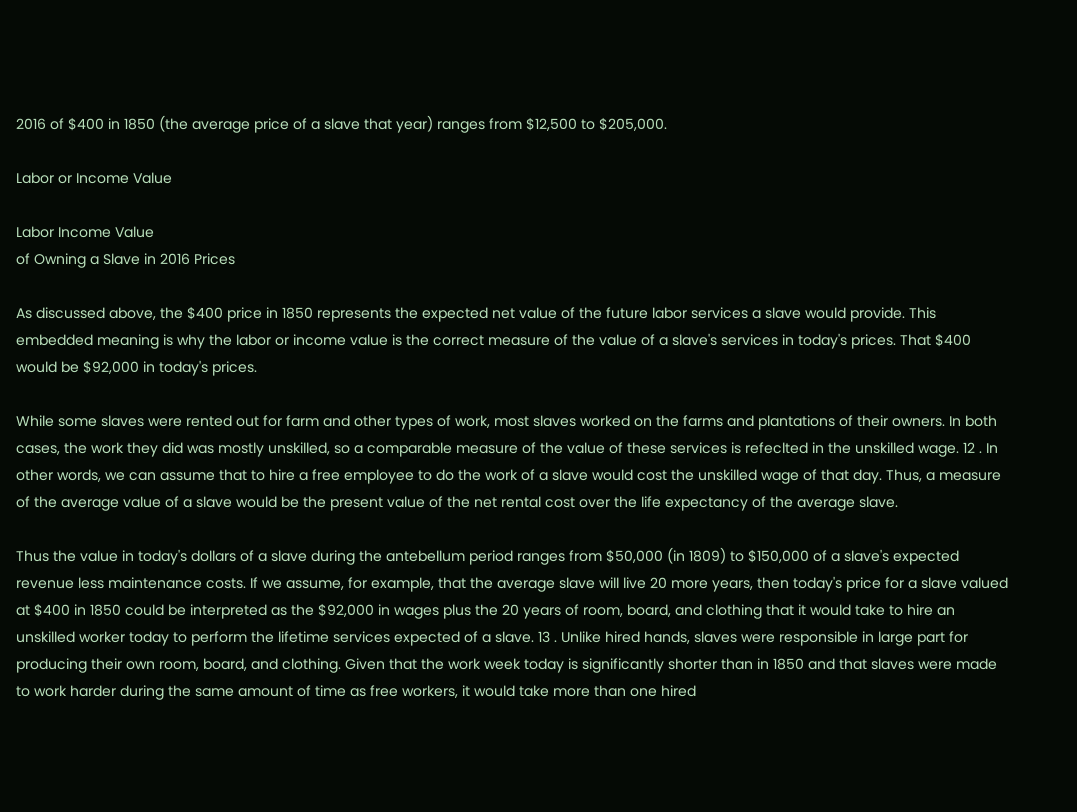2016 of $400 in 1850 (the average price of a slave that year) ranges from $12,500 to $205,000.

Labor or Income Value

Labor Income Value
of Owning a Slave in 2016 Prices

As discussed above, the $400 price in 1850 represents the expected net value of the future labor services a slave would provide. This embedded meaning is why the labor or income value is the correct measure of the value of a slave's services in today's prices. That $400 would be $92,000 in today's prices.

While some slaves were rented out for farm and other types of work, most slaves worked on the farms and plantations of their owners. In both cases, the work they did was mostly unskilled, so a comparable measure of the value of these services is refeclted in the unskilled wage. 12 . In other words, we can assume that to hire a free employee to do the work of a slave would cost the unskilled wage of that day. Thus, a measure of the average value of a slave would be the present value of the net rental cost over the life expectancy of the average slave.

Thus the value in today's dollars of a slave during the antebellum period ranges from $50,000 (in 1809) to $150,000 of a slave's expected revenue less maintenance costs. If we assume, for example, that the average slave will live 20 more years, then today's price for a slave valued at $400 in 1850 could be interpreted as the $92,000 in wages plus the 20 years of room, board, and clothing that it would take to hire an unskilled worker today to perform the lifetime services expected of a slave. 13 . Unlike hired hands, slaves were responsible in large part for producing their own room, board, and clothing. Given that the work week today is significantly shorter than in 1850 and that slaves were made to work harder during the same amount of time as free workers, it would take more than one hired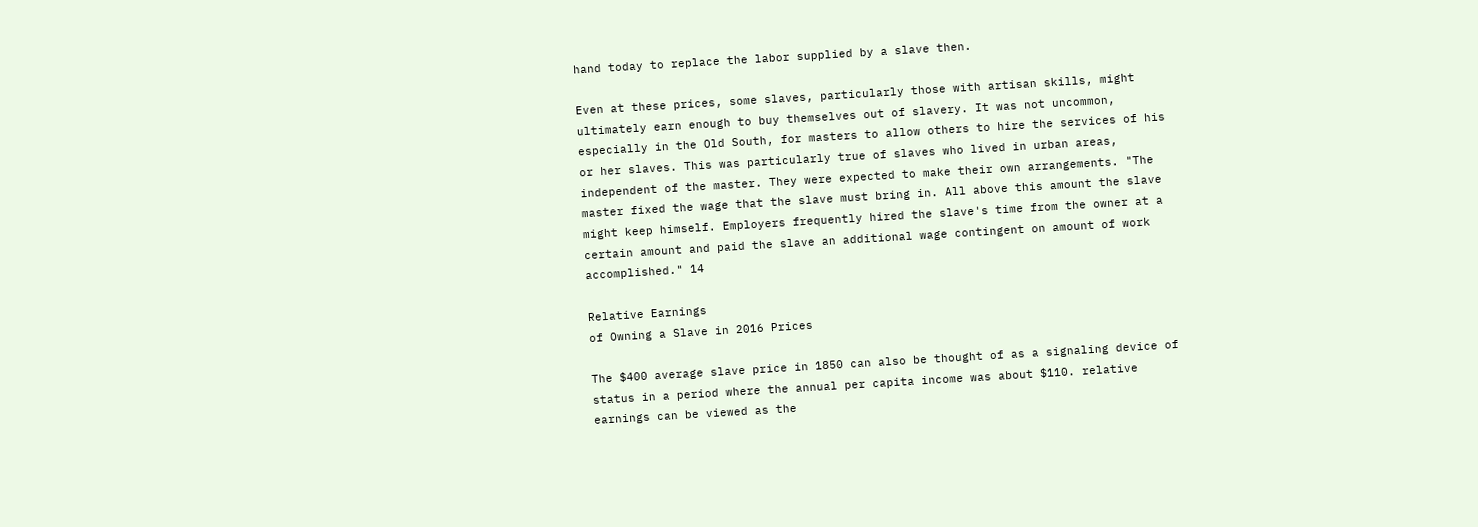hand today to replace the labor supplied by a slave then.

Even at these prices, some slaves, particularly those with artisan skills, might ultimately earn enough to buy themselves out of slavery. It was not uncommon, especially in the Old South, for masters to allow others to hire the services of his or her slaves. This was particularly true of slaves who lived in urban areas, independent of the master. They were expected to make their own arrangements. "The master fixed the wage that the slave must bring in. All above this amount the slave might keep himself. Employers frequently hired the slave's time from the owner at a certain amount and paid the slave an additional wage contingent on amount of work accomplished." 14

Relative Earnings
of Owning a Slave in 2016 Prices

The $400 average slave price in 1850 can also be thought of as a signaling device of status in a period where the annual per capita income was about $110. relative earnings can be viewed as the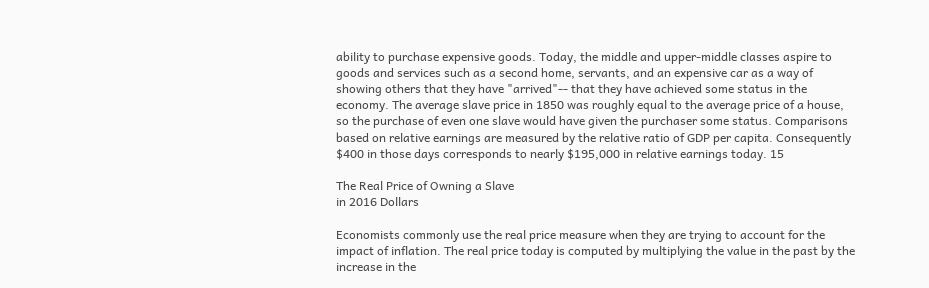ability to purchase expensive goods. Today, the middle and upper-middle classes aspire to goods and services such as a second home, servants, and an expensive car as a way of showing others that they have "arrived"-- that they have achieved some status in the economy. The average slave price in 1850 was roughly equal to the average price of a house, so the purchase of even one slave would have given the purchaser some status. Comparisons based on relative earnings are measured by the relative ratio of GDP per capita. Consequently $400 in those days corresponds to nearly $195,000 in relative earnings today. 15

The Real Price of Owning a Slave
in 2016 Dollars

Economists commonly use the real price measure when they are trying to account for the impact of inflation. The real price today is computed by multiplying the value in the past by the increase in the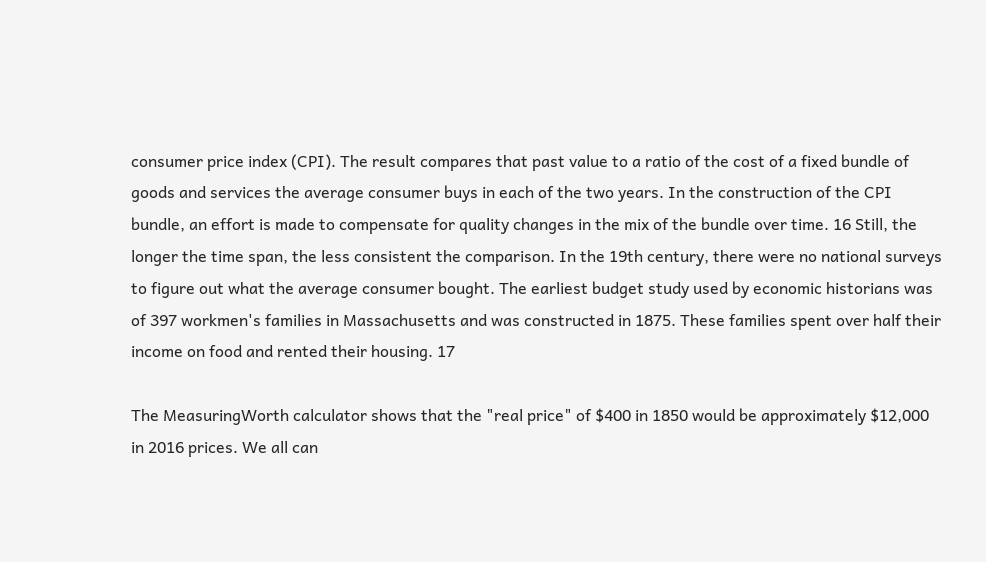consumer price index (CPI). The result compares that past value to a ratio of the cost of a fixed bundle of goods and services the average consumer buys in each of the two years. In the construction of the CPI bundle, an effort is made to compensate for quality changes in the mix of the bundle over time. 16 Still, the longer the time span, the less consistent the comparison. In the 19th century, there were no national surveys to figure out what the average consumer bought. The earliest budget study used by economic historians was of 397 workmen's families in Massachusetts and was constructed in 1875. These families spent over half their income on food and rented their housing. 17

The MeasuringWorth calculator shows that the "real price" of $400 in 1850 would be approximately $12,000 in 2016 prices. We all can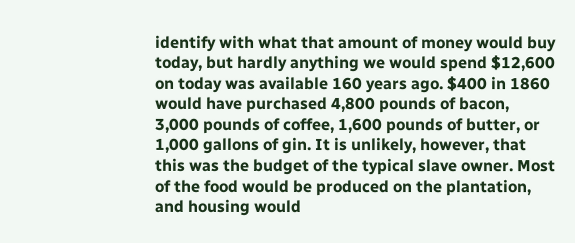identify with what that amount of money would buy today, but hardly anything we would spend $12,600 on today was available 160 years ago. $400 in 1860 would have purchased 4,800 pounds of bacon, 3,000 pounds of coffee, 1,600 pounds of butter, or 1,000 gallons of gin. It is unlikely, however, that this was the budget of the typical slave owner. Most of the food would be produced on the plantation, and housing would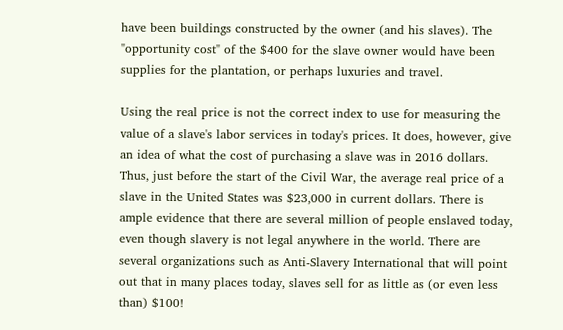have been buildings constructed by the owner (and his slaves). The "opportunity cost" of the $400 for the slave owner would have been supplies for the plantation, or perhaps luxuries and travel.

Using the real price is not the correct index to use for measuring the value of a slave's labor services in today's prices. It does, however, give an idea of what the cost of purchasing a slave was in 2016 dollars. Thus, just before the start of the Civil War, the average real price of a slave in the United States was $23,000 in current dollars. There is ample evidence that there are several million of people enslaved today, even though slavery is not legal anywhere in the world. There are several organizations such as Anti-Slavery International that will point out that in many places today, slaves sell for as little as (or even less than) $100!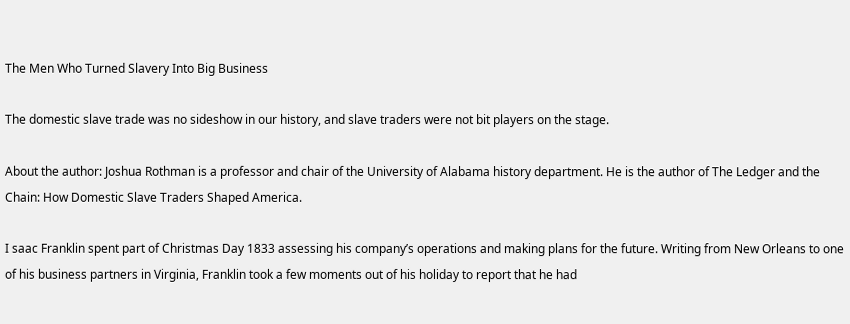The Men Who Turned Slavery Into Big Business

The domestic slave trade was no sideshow in our history, and slave traders were not bit players on the stage.

About the author: Joshua Rothman is a professor and chair of the University of Alabama history department. He is the author of The Ledger and the Chain: How Domestic Slave Traders Shaped America.

I saac Franklin spent part of Christmas Day 1833 assessing his company’s operations and making plans for the future. Writing from New Orleans to one of his business partners in Virginia, Franklin took a few moments out of his holiday to report that he had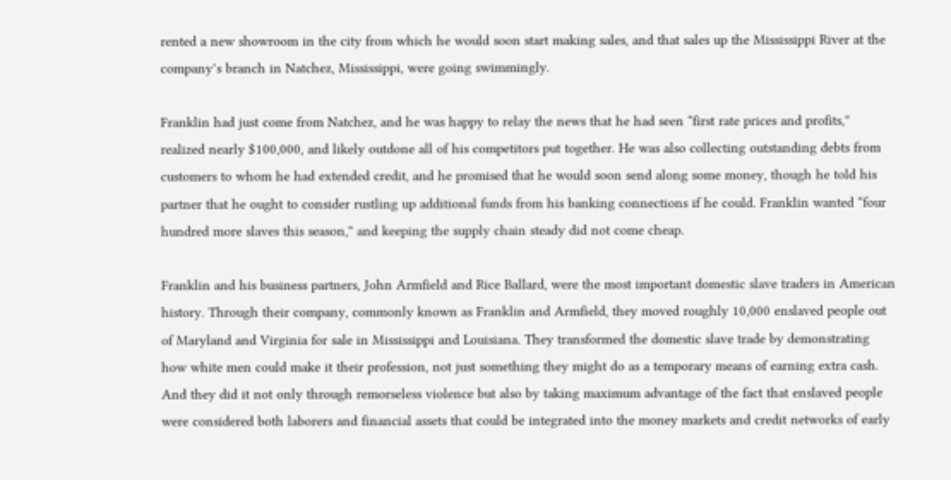rented a new showroom in the city from which he would soon start making sales, and that sales up the Mississippi River at the company’s branch in Natchez, Mississippi, were going swimmingly.

Franklin had just come from Natchez, and he was happy to relay the news that he had seen “first rate prices and profits,” realized nearly $100,000, and likely outdone all of his competitors put together. He was also collecting outstanding debts from customers to whom he had extended credit, and he promised that he would soon send along some money, though he told his partner that he ought to consider rustling up additional funds from his banking connections if he could. Franklin wanted “four hundred more slaves this season,” and keeping the supply chain steady did not come cheap.

Franklin and his business partners, John Armfield and Rice Ballard, were the most important domestic slave traders in American history. Through their company, commonly known as Franklin and Armfield, they moved roughly 10,000 enslaved people out of Maryland and Virginia for sale in Mississippi and Louisiana. They transformed the domestic slave trade by demonstrating how white men could make it their profession, not just something they might do as a temporary means of earning extra cash. And they did it not only through remorseless violence but also by taking maximum advantage of the fact that enslaved people were considered both laborers and financial assets that could be integrated into the money markets and credit networks of early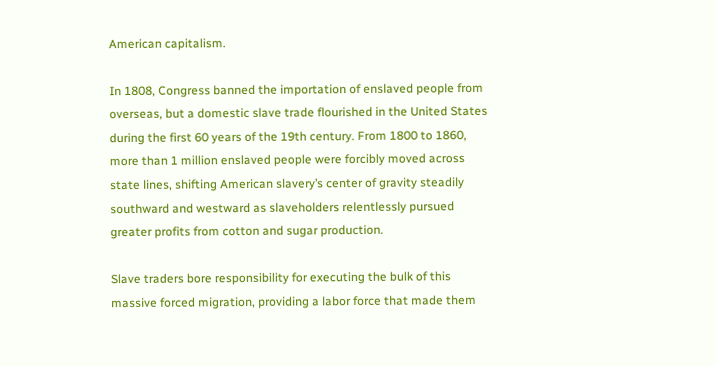American capitalism.

In 1808, Congress banned the importation of enslaved people from overseas, but a domestic slave trade flourished in the United States during the first 60 years of the 19th century. From 1800 to 1860, more than 1 million enslaved people were forcibly moved across state lines, shifting American slavery’s center of gravity steadily southward and westward as slaveholders relentlessly pursued greater profits from cotton and sugar production.

Slave traders bore responsibility for executing the bulk of this massive forced migration, providing a labor force that made them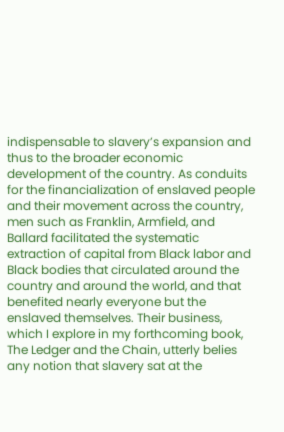indispensable to slavery’s expansion and thus to the broader economic development of the country. As conduits for the financialization of enslaved people and their movement across the country, men such as Franklin, Armfield, and Ballard facilitated the systematic extraction of capital from Black labor and Black bodies that circulated around the country and around the world, and that benefited nearly everyone but the enslaved themselves. Their business, which I explore in my forthcoming book, The Ledger and the Chain, utterly belies any notion that slavery sat at the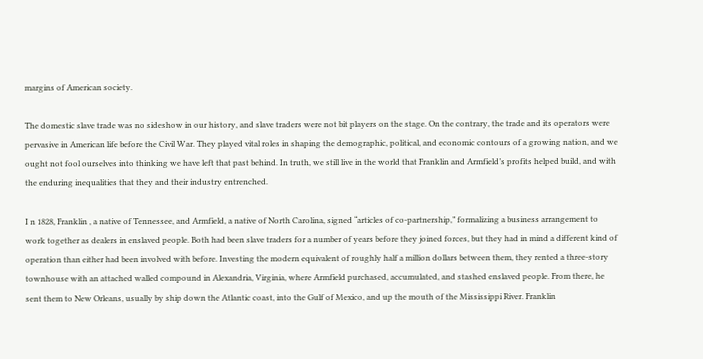margins of American society.

The domestic slave trade was no sideshow in our history, and slave traders were not bit players on the stage. On the contrary, the trade and its operators were pervasive in American life before the Civil War. They played vital roles in shaping the demographic, political, and economic contours of a growing nation, and we ought not fool ourselves into thinking we have left that past behind. In truth, we still live in the world that Franklin and Armfield’s profits helped build, and with the enduring inequalities that they and their industry entrenched.

I n 1828, Franklin , a native of Tennessee, and Armfield, a native of North Carolina, signed “articles of co-partnership,” formalizing a business arrangement to work together as dealers in enslaved people. Both had been slave traders for a number of years before they joined forces, but they had in mind a different kind of operation than either had been involved with before. Investing the modern equivalent of roughly half a million dollars between them, they rented a three-story townhouse with an attached walled compound in Alexandria, Virginia, where Armfield purchased, accumulated, and stashed enslaved people. From there, he sent them to New Orleans, usually by ship down the Atlantic coast, into the Gulf of Mexico, and up the mouth of the Mississippi River. Franklin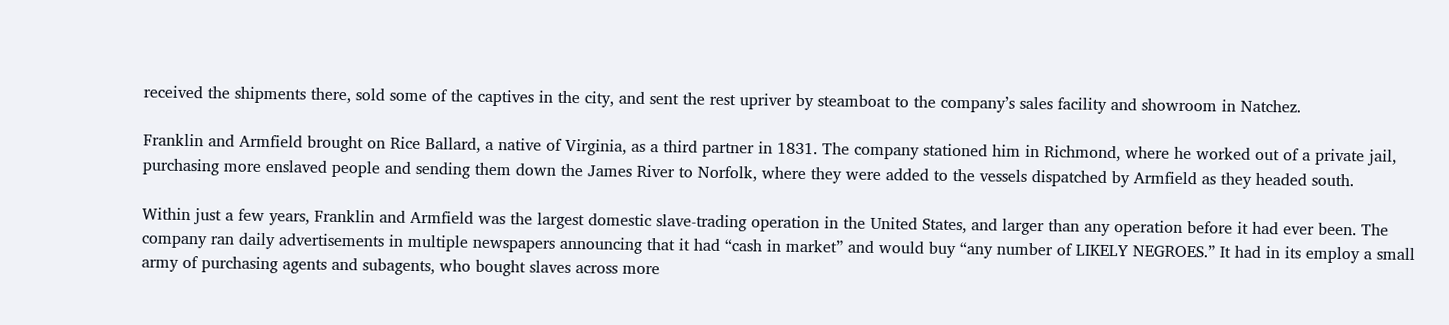received the shipments there, sold some of the captives in the city, and sent the rest upriver by steamboat to the company’s sales facility and showroom in Natchez.

Franklin and Armfield brought on Rice Ballard, a native of Virginia, as a third partner in 1831. The company stationed him in Richmond, where he worked out of a private jail, purchasing more enslaved people and sending them down the James River to Norfolk, where they were added to the vessels dispatched by Armfield as they headed south.

Within just a few years, Franklin and Armfield was the largest domestic slave-trading operation in the United States, and larger than any operation before it had ever been. The company ran daily advertisements in multiple newspapers announcing that it had “cash in market” and would buy “any number of LIKELY NEGROES.” It had in its employ a small army of purchasing agents and subagents, who bought slaves across more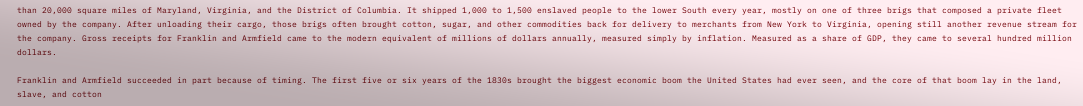than 20,000 square miles of Maryland, Virginia, and the District of Columbia. It shipped 1,000 to 1,500 enslaved people to the lower South every year, mostly on one of three brigs that composed a private fleet owned by the company. After unloading their cargo, those brigs often brought cotton, sugar, and other commodities back for delivery to merchants from New York to Virginia, opening still another revenue stream for the company. Gross receipts for Franklin and Armfield came to the modern equivalent of millions of dollars annually, measured simply by inflation. Measured as a share of GDP, they came to several hundred million dollars.

Franklin and Armfield succeeded in part because of timing. The first five or six years of the 1830s brought the biggest economic boom the United States had ever seen, and the core of that boom lay in the land, slave, and cotton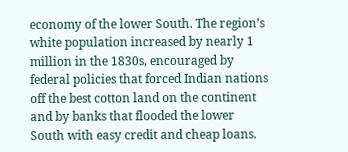economy of the lower South. The region’s white population increased by nearly 1 million in the 1830s, encouraged by federal policies that forced Indian nations off the best cotton land on the continent and by banks that flooded the lower South with easy credit and cheap loans.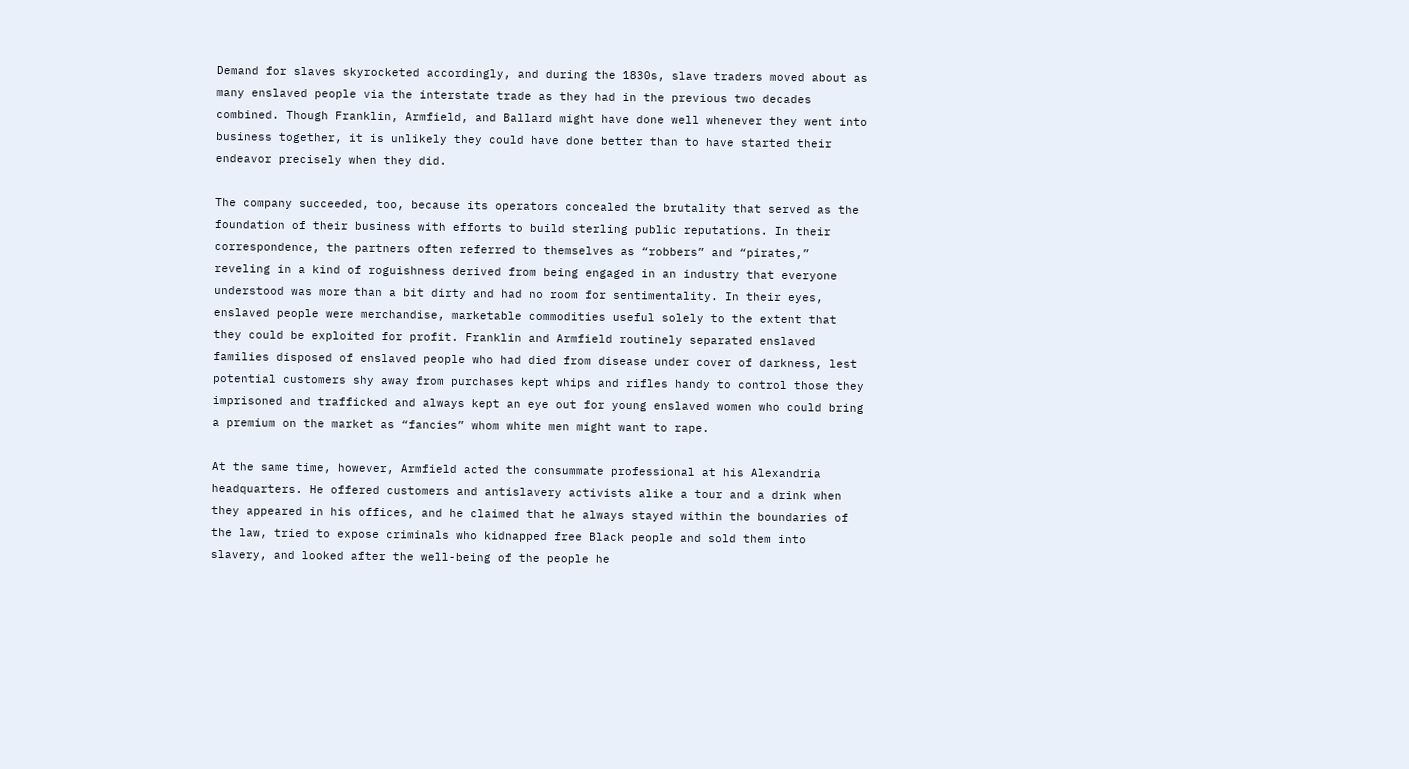Demand for slaves skyrocketed accordingly, and during the 1830s, slave traders moved about as many enslaved people via the interstate trade as they had in the previous two decades combined. Though Franklin, Armfield, and Ballard might have done well whenever they went into business together, it is unlikely they could have done better than to have started their endeavor precisely when they did.

The company succeeded, too, because its operators concealed the brutality that served as the foundation of their business with efforts to build sterling public reputations. In their correspondence, the partners often referred to themselves as “robbers” and “pirates,” reveling in a kind of roguishness derived from being engaged in an industry that everyone understood was more than a bit dirty and had no room for sentimentality. In their eyes, enslaved people were merchandise, marketable commodities useful solely to the extent that they could be exploited for profit. Franklin and Armfield routinely separated enslaved families disposed of enslaved people who had died from disease under cover of darkness, lest potential customers shy away from purchases kept whips and rifles handy to control those they imprisoned and trafficked and always kept an eye out for young enslaved women who could bring a premium on the market as “fancies” whom white men might want to rape.

At the same time, however, Armfield acted the consummate professional at his Alexandria headquarters. He offered customers and antislavery activists alike a tour and a drink when they appeared in his offices, and he claimed that he always stayed within the boundaries of the law, tried to expose criminals who kidnapped free Black people and sold them into slavery, and looked after the well-being of the people he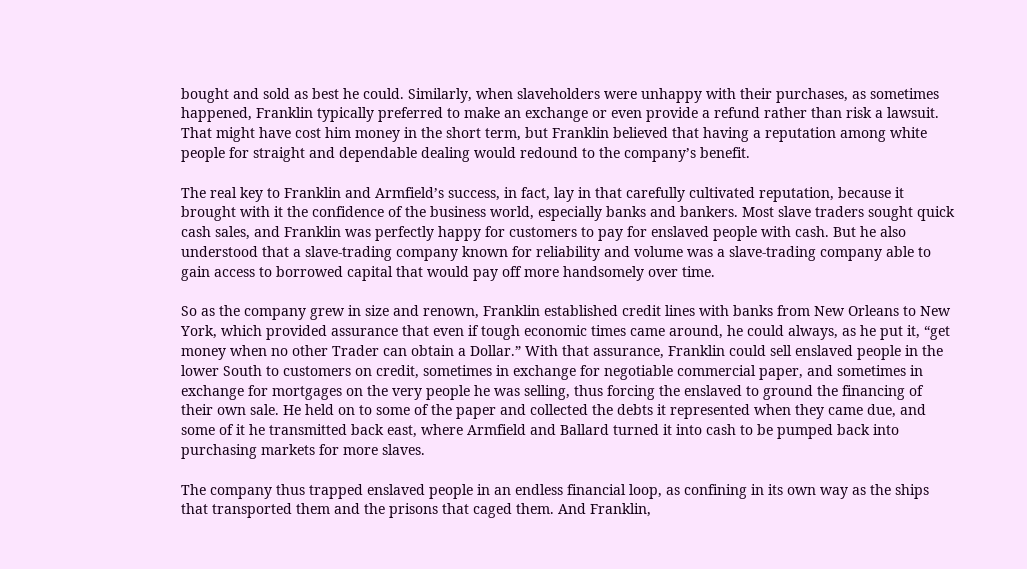bought and sold as best he could. Similarly, when slaveholders were unhappy with their purchases, as sometimes happened, Franklin typically preferred to make an exchange or even provide a refund rather than risk a lawsuit. That might have cost him money in the short term, but Franklin believed that having a reputation among white people for straight and dependable dealing would redound to the company’s benefit.

The real key to Franklin and Armfield’s success, in fact, lay in that carefully cultivated reputation, because it brought with it the confidence of the business world, especially banks and bankers. Most slave traders sought quick cash sales, and Franklin was perfectly happy for customers to pay for enslaved people with cash. But he also understood that a slave-trading company known for reliability and volume was a slave-trading company able to gain access to borrowed capital that would pay off more handsomely over time.

So as the company grew in size and renown, Franklin established credit lines with banks from New Orleans to New York, which provided assurance that even if tough economic times came around, he could always, as he put it, “get money when no other Trader can obtain a Dollar.” With that assurance, Franklin could sell enslaved people in the lower South to customers on credit, sometimes in exchange for negotiable commercial paper, and sometimes in exchange for mortgages on the very people he was selling, thus forcing the enslaved to ground the financing of their own sale. He held on to some of the paper and collected the debts it represented when they came due, and some of it he transmitted back east, where Armfield and Ballard turned it into cash to be pumped back into purchasing markets for more slaves.

The company thus trapped enslaved people in an endless financial loop, as confining in its own way as the ships that transported them and the prisons that caged them. And Franklin,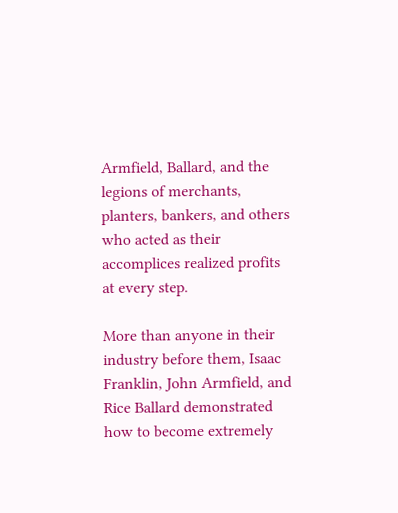Armfield, Ballard, and the legions of merchants, planters, bankers, and others who acted as their accomplices realized profits at every step.

More than anyone in their industry before them, Isaac Franklin, John Armfield, and Rice Ballard demonstrated how to become extremely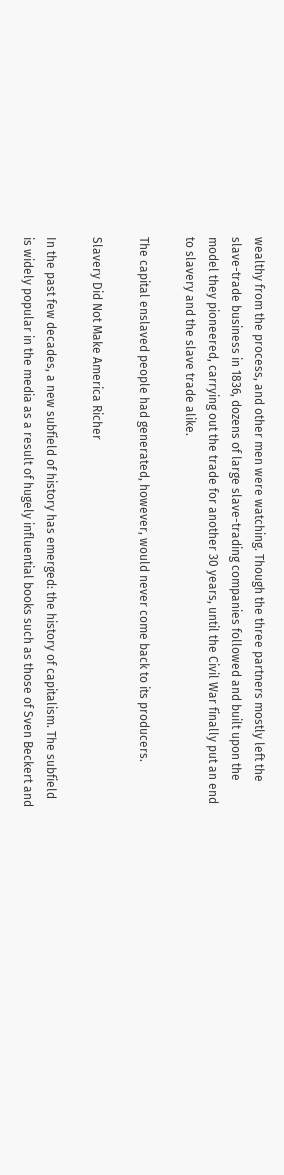wealthy from the process, and other men were watching. Though the three partners mostly left the slave-trade business in 1836, dozens of large slave-trading companies followed and built upon the model they pioneered, carrying out the trade for another 30 years, until the Civil War finally put an end to slavery and the slave trade alike.

The capital enslaved people had generated, however, would never come back to its producers.

Slavery Did Not Make America Richer

In the past few decades, a new subfield of history has emerged: the history of capitalism. The subfield is widely popular in the media as a result of hugely influential books such as those of Sven Beckert and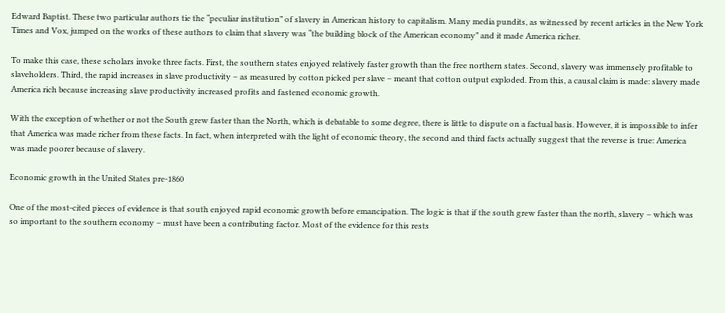Edward Baptist. These two particular authors tie the “peculiar institution” of slavery in American history to capitalism. Many media pundits, as witnessed by recent articles in the New York Times and Vox, jumped on the works of these authors to claim that slavery was “the building block of the American economy” and it made America richer.

To make this case, these scholars invoke three facts. First, the southern states enjoyed relatively faster growth than the free northern states. Second, slavery was immensely profitable to slaveholders. Third, the rapid increases in slave productivity – as measured by cotton picked per slave – meant that cotton output exploded. From this, a causal claim is made: slavery made America rich because increasing slave productivity increased profits and fastened economic growth.

With the exception of whether or not the South grew faster than the North, which is debatable to some degree, there is little to dispute on a factual basis. However, it is impossible to infer that America was made richer from these facts. In fact, when interpreted with the light of economic theory, the second and third facts actually suggest that the reverse is true: America was made poorer because of slavery.

Economic growth in the United States pre-1860

One of the most-cited pieces of evidence is that south enjoyed rapid economic growth before emancipation. The logic is that if the south grew faster than the north, slavery – which was so important to the southern economy – must have been a contributing factor. Most of the evidence for this rests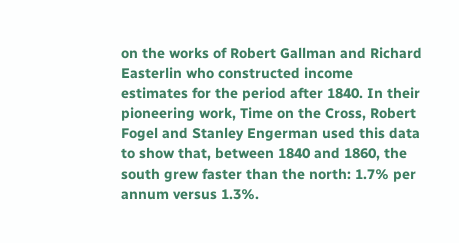on the works of Robert Gallman and Richard Easterlin who constructed income estimates for the period after 1840. In their pioneering work, Time on the Cross, Robert Fogel and Stanley Engerman used this data to show that, between 1840 and 1860, the south grew faster than the north: 1.7% per annum versus 1.3%.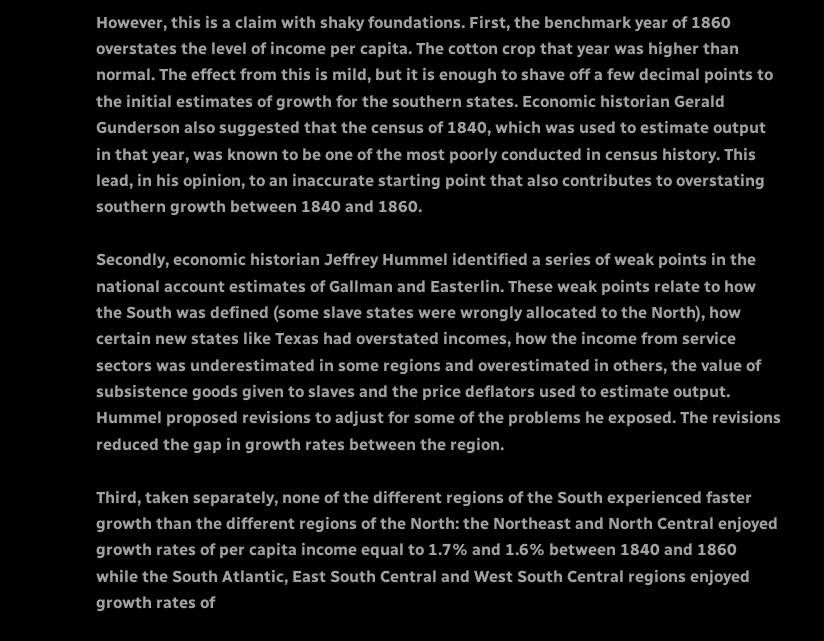However, this is a claim with shaky foundations. First, the benchmark year of 1860 overstates the level of income per capita. The cotton crop that year was higher than normal. The effect from this is mild, but it is enough to shave off a few decimal points to the initial estimates of growth for the southern states. Economic historian Gerald Gunderson also suggested that the census of 1840, which was used to estimate output in that year, was known to be one of the most poorly conducted in census history. This lead, in his opinion, to an inaccurate starting point that also contributes to overstating southern growth between 1840 and 1860.

Secondly, economic historian Jeffrey Hummel identified a series of weak points in the national account estimates of Gallman and Easterlin. These weak points relate to how the South was defined (some slave states were wrongly allocated to the North), how certain new states like Texas had overstated incomes, how the income from service sectors was underestimated in some regions and overestimated in others, the value of subsistence goods given to slaves and the price deflators used to estimate output. Hummel proposed revisions to adjust for some of the problems he exposed. The revisions reduced the gap in growth rates between the region.

Third, taken separately, none of the different regions of the South experienced faster growth than the different regions of the North: the Northeast and North Central enjoyed growth rates of per capita income equal to 1.7% and 1.6% between 1840 and 1860 while the South Atlantic, East South Central and West South Central regions enjoyed growth rates of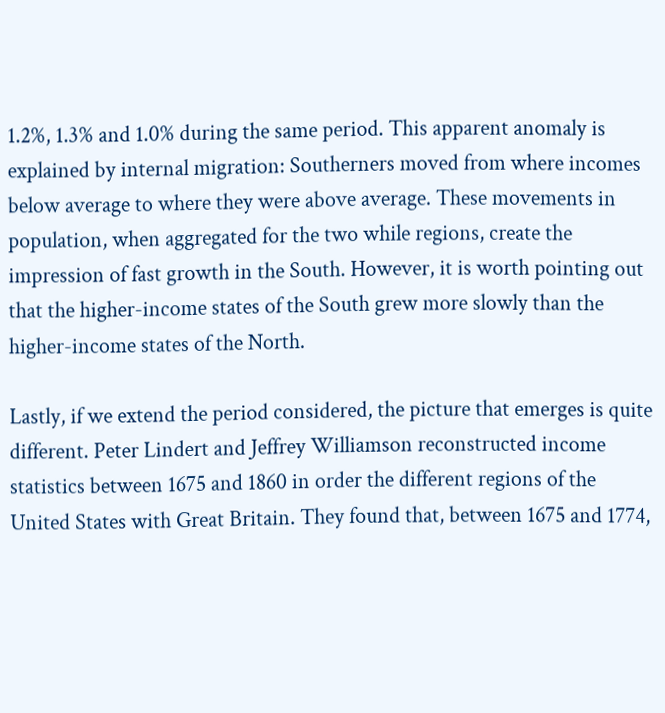1.2%, 1.3% and 1.0% during the same period. This apparent anomaly is explained by internal migration: Southerners moved from where incomes below average to where they were above average. These movements in population, when aggregated for the two while regions, create the impression of fast growth in the South. However, it is worth pointing out that the higher-income states of the South grew more slowly than the higher-income states of the North.

Lastly, if we extend the period considered, the picture that emerges is quite different. Peter Lindert and Jeffrey Williamson reconstructed income statistics between 1675 and 1860 in order the different regions of the United States with Great Britain. They found that, between 1675 and 1774,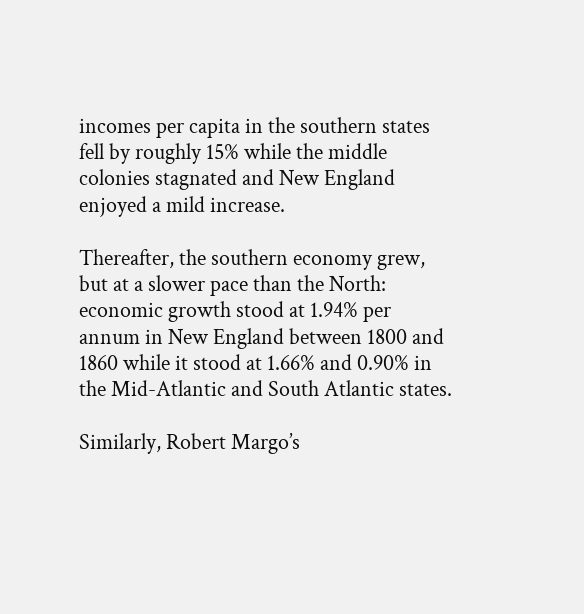incomes per capita in the southern states fell by roughly 15% while the middle colonies stagnated and New England enjoyed a mild increase.

Thereafter, the southern economy grew, but at a slower pace than the North: economic growth stood at 1.94% per annum in New England between 1800 and 1860 while it stood at 1.66% and 0.90% in the Mid-Atlantic and South Atlantic states.

Similarly, Robert Margo’s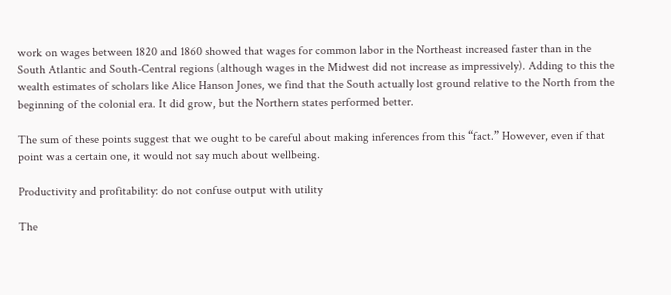work on wages between 1820 and 1860 showed that wages for common labor in the Northeast increased faster than in the South Atlantic and South-Central regions (although wages in the Midwest did not increase as impressively). Adding to this the wealth estimates of scholars like Alice Hanson Jones, we find that the South actually lost ground relative to the North from the beginning of the colonial era. It did grow, but the Northern states performed better.

The sum of these points suggest that we ought to be careful about making inferences from this “fact.” However, even if that point was a certain one, it would not say much about wellbeing.

Productivity and profitability: do not confuse output with utility

The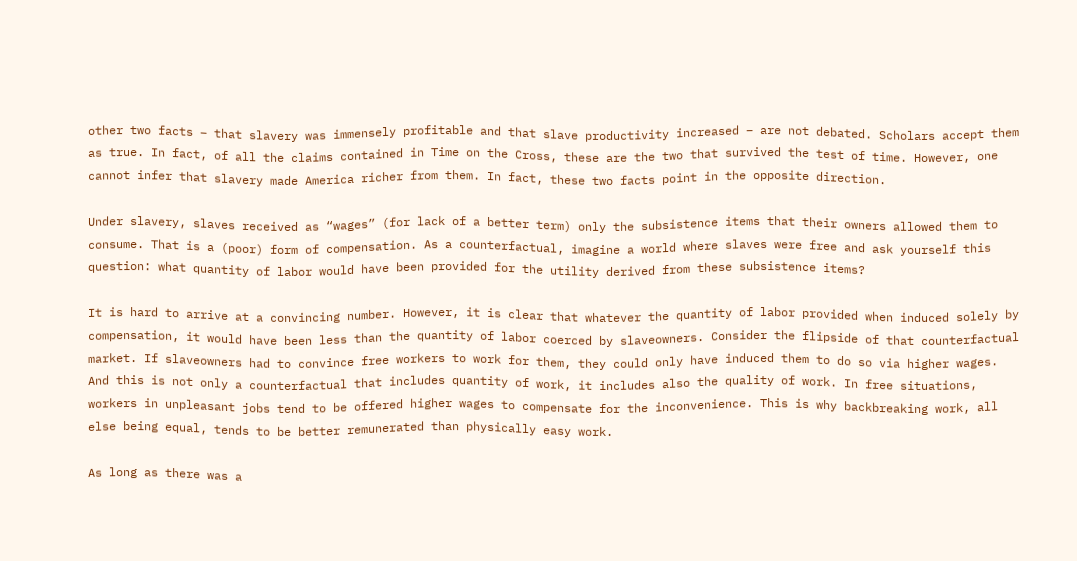other two facts – that slavery was immensely profitable and that slave productivity increased – are not debated. Scholars accept them as true. In fact, of all the claims contained in Time on the Cross, these are the two that survived the test of time. However, one cannot infer that slavery made America richer from them. In fact, these two facts point in the opposite direction.

Under slavery, slaves received as “wages” (for lack of a better term) only the subsistence items that their owners allowed them to consume. That is a (poor) form of compensation. As a counterfactual, imagine a world where slaves were free and ask yourself this question: what quantity of labor would have been provided for the utility derived from these subsistence items?

It is hard to arrive at a convincing number. However, it is clear that whatever the quantity of labor provided when induced solely by compensation, it would have been less than the quantity of labor coerced by slaveowners. Consider the flipside of that counterfactual market. If slaveowners had to convince free workers to work for them, they could only have induced them to do so via higher wages. And this is not only a counterfactual that includes quantity of work, it includes also the quality of work. In free situations, workers in unpleasant jobs tend to be offered higher wages to compensate for the inconvenience. This is why backbreaking work, all else being equal, tends to be better remunerated than physically easy work.

As long as there was a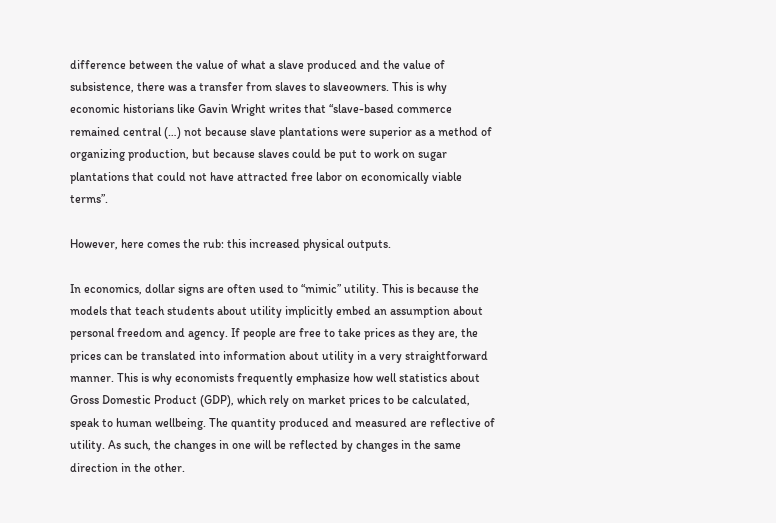difference between the value of what a slave produced and the value of subsistence, there was a transfer from slaves to slaveowners. This is why economic historians like Gavin Wright writes that “slave-based commerce remained central (…) not because slave plantations were superior as a method of organizing production, but because slaves could be put to work on sugar plantations that could not have attracted free labor on economically viable terms”.

However, here comes the rub: this increased physical outputs.

In economics, dollar signs are often used to “mimic” utility. This is because the models that teach students about utility implicitly embed an assumption about personal freedom and agency. If people are free to take prices as they are, the prices can be translated into information about utility in a very straightforward manner. This is why economists frequently emphasize how well statistics about Gross Domestic Product (GDP), which rely on market prices to be calculated, speak to human wellbeing. The quantity produced and measured are reflective of utility. As such, the changes in one will be reflected by changes in the same direction in the other.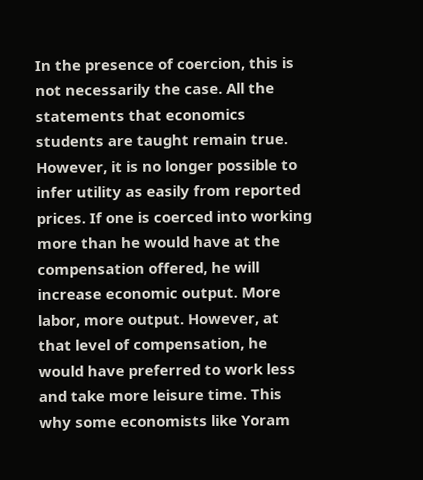In the presence of coercion, this is not necessarily the case. All the statements that economics students are taught remain true. However, it is no longer possible to infer utility as easily from reported prices. If one is coerced into working more than he would have at the compensation offered, he will increase economic output. More labor, more output. However, at that level of compensation, he would have preferred to work less and take more leisure time. This why some economists like Yoram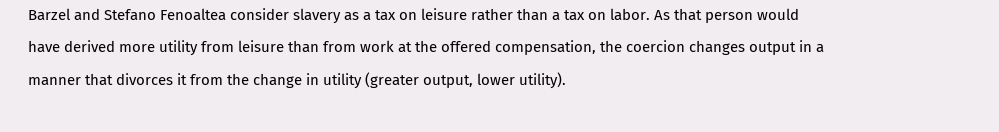Barzel and Stefano Fenoaltea consider slavery as a tax on leisure rather than a tax on labor. As that person would have derived more utility from leisure than from work at the offered compensation, the coercion changes output in a manner that divorces it from the change in utility (greater output, lower utility).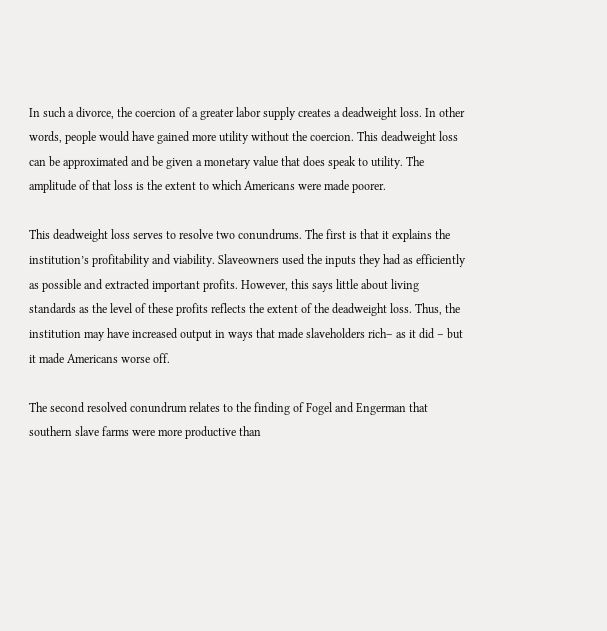In such a divorce, the coercion of a greater labor supply creates a deadweight loss. In other words, people would have gained more utility without the coercion. This deadweight loss can be approximated and be given a monetary value that does speak to utility. The amplitude of that loss is the extent to which Americans were made poorer.

This deadweight loss serves to resolve two conundrums. The first is that it explains the institution’s profitability and viability. Slaveowners used the inputs they had as efficiently as possible and extracted important profits. However, this says little about living standards as the level of these profits reflects the extent of the deadweight loss. Thus, the institution may have increased output in ways that made slaveholders rich– as it did – but it made Americans worse off.

The second resolved conundrum relates to the finding of Fogel and Engerman that southern slave farms were more productive than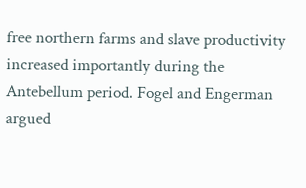free northern farms and slave productivity increased importantly during the Antebellum period. Fogel and Engerman argued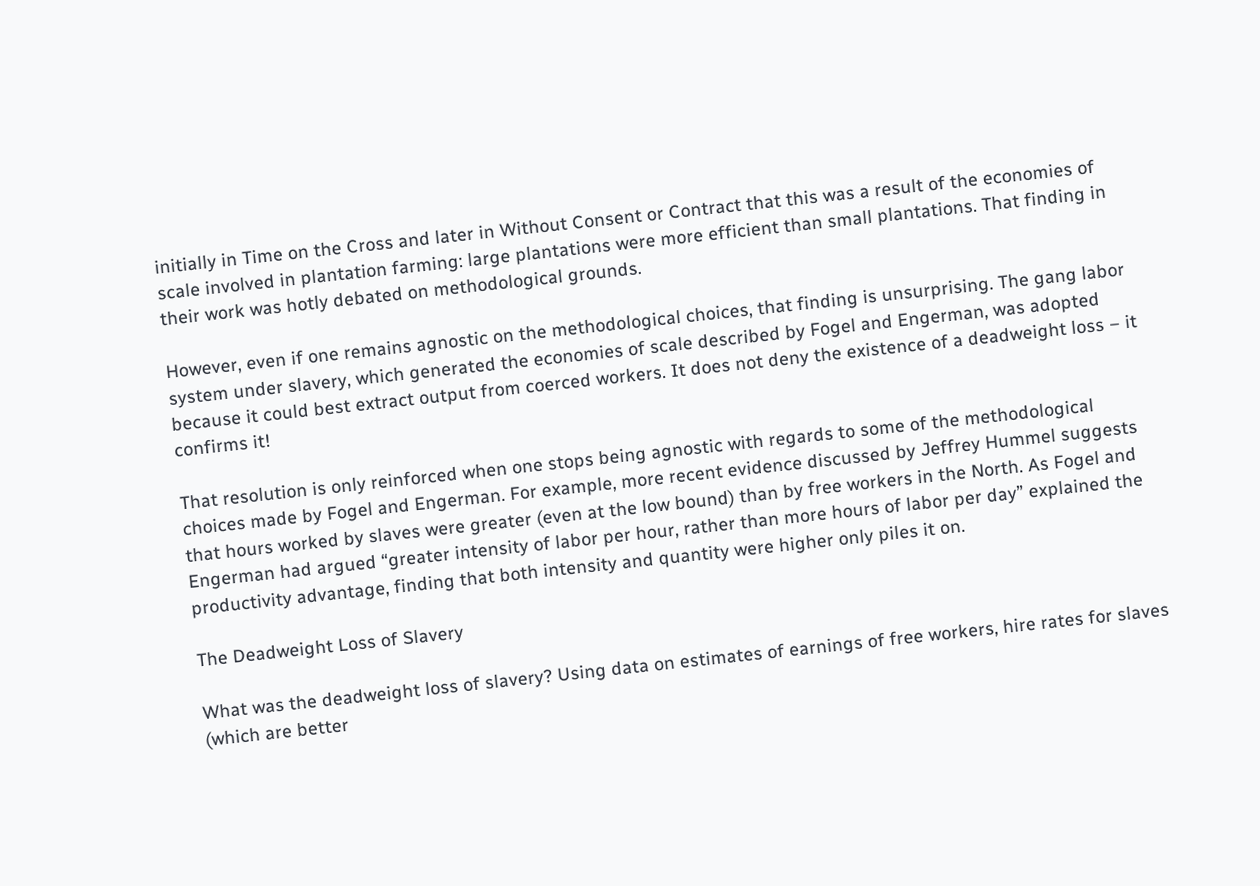initially in Time on the Cross and later in Without Consent or Contract that this was a result of the economies of scale involved in plantation farming: large plantations were more efficient than small plantations. That finding in their work was hotly debated on methodological grounds.

However, even if one remains agnostic on the methodological choices, that finding is unsurprising. The gang labor system under slavery, which generated the economies of scale described by Fogel and Engerman, was adopted because it could best extract output from coerced workers. It does not deny the existence of a deadweight loss – it confirms it!

That resolution is only reinforced when one stops being agnostic with regards to some of the methodological choices made by Fogel and Engerman. For example, more recent evidence discussed by Jeffrey Hummel suggests that hours worked by slaves were greater (even at the low bound) than by free workers in the North. As Fogel and Engerman had argued “greater intensity of labor per hour, rather than more hours of labor per day” explained the productivity advantage, finding that both intensity and quantity were higher only piles it on.

The Deadweight Loss of Slavery

What was the deadweight loss of slavery? Using data on estimates of earnings of free workers, hire rates for slaves (which are better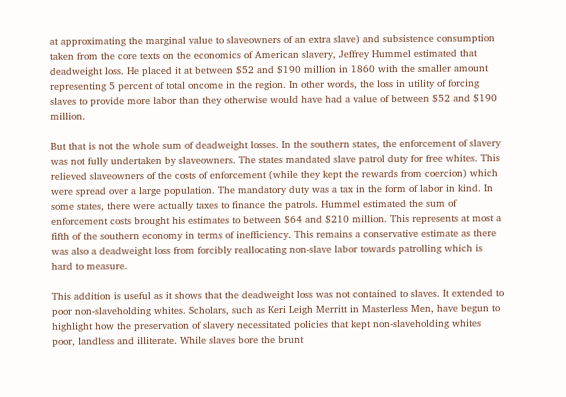at approximating the marginal value to slaveowners of an extra slave) and subsistence consumption taken from the core texts on the economics of American slavery, Jeffrey Hummel estimated that deadweight loss. He placed it at between $52 and $190 million in 1860 with the smaller amount representing 5 percent of total oncome in the region. In other words, the loss in utility of forcing slaves to provide more labor than they otherwise would have had a value of between $52 and $190 million.

But that is not the whole sum of deadweight losses. In the southern states, the enforcement of slavery was not fully undertaken by slaveowners. The states mandated slave patrol duty for free whites. This relieved slaveowners of the costs of enforcement (while they kept the rewards from coercion) which were spread over a large population. The mandatory duty was a tax in the form of labor in kind. In some states, there were actually taxes to finance the patrols. Hummel estimated the sum of enforcement costs brought his estimates to between $64 and $210 million. This represents at most a fifth of the southern economy in terms of inefficiency. This remains a conservative estimate as there was also a deadweight loss from forcibly reallocating non-slave labor towards patrolling which is hard to measure.

This addition is useful as it shows that the deadweight loss was not contained to slaves. It extended to poor non-slaveholding whites. Scholars, such as Keri Leigh Merritt in Masterless Men, have begun to highlight how the preservation of slavery necessitated policies that kept non-slaveholding whites poor, landless and illiterate. While slaves bore the brunt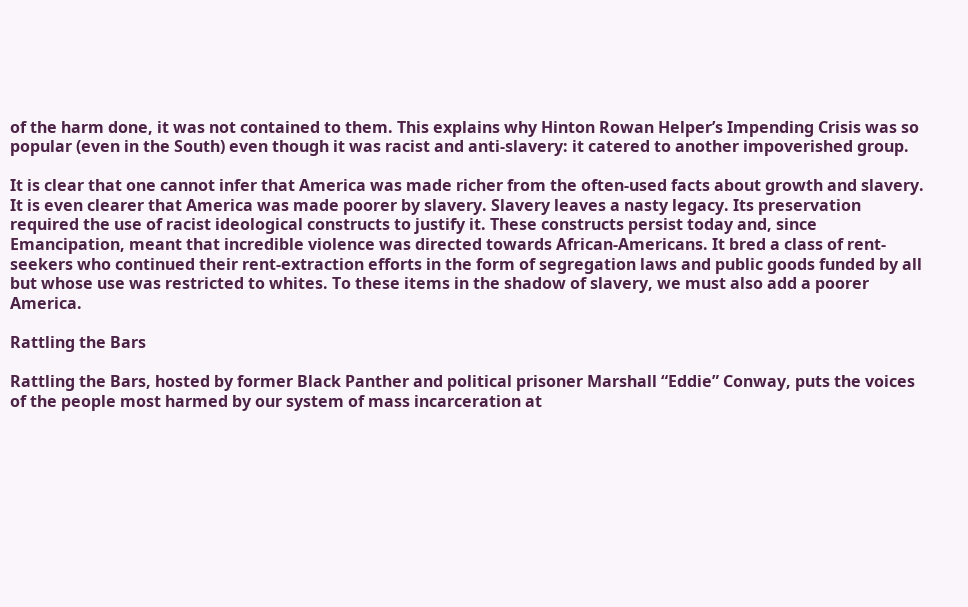of the harm done, it was not contained to them. This explains why Hinton Rowan Helper’s Impending Crisis was so popular (even in the South) even though it was racist and anti-slavery: it catered to another impoverished group.

It is clear that one cannot infer that America was made richer from the often-used facts about growth and slavery. It is even clearer that America was made poorer by slavery. Slavery leaves a nasty legacy. Its preservation required the use of racist ideological constructs to justify it. These constructs persist today and, since Emancipation, meant that incredible violence was directed towards African-Americans. It bred a class of rent-seekers who continued their rent-extraction efforts in the form of segregation laws and public goods funded by all but whose use was restricted to whites. To these items in the shadow of slavery, we must also add a poorer America.

Rattling the Bars

Rattling the Bars, hosted by former Black Panther and political prisoner Marshall “Eddie” Conway, puts the voices of the people most harmed by our system of mass incarceration at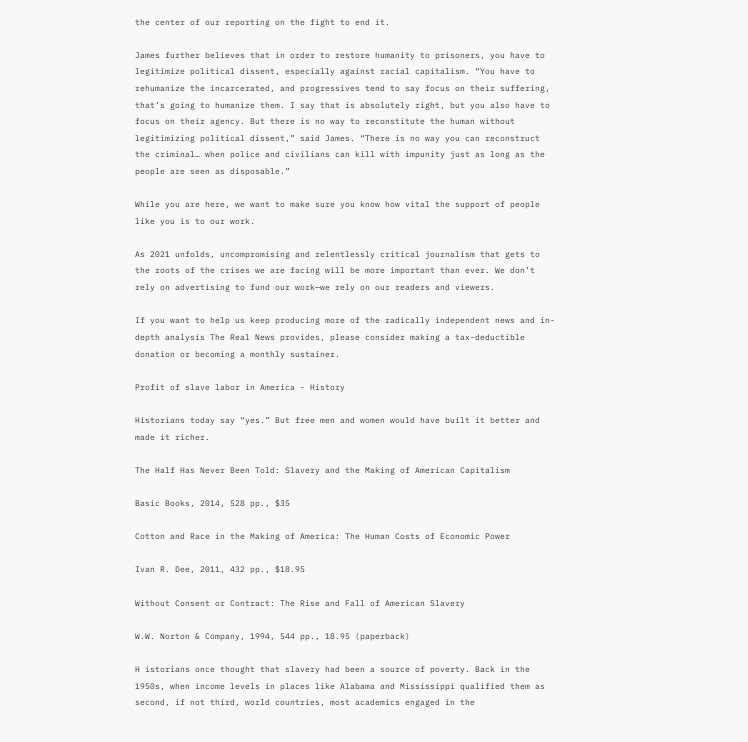the center of our reporting on the fight to end it.

James further believes that in order to restore humanity to prisoners, you have to legitimize political dissent, especially against racial capitalism. “You have to rehumanize the incarcerated, and progressives tend to say focus on their suffering, that’s going to humanize them. I say that is absolutely right, but you also have to focus on their agency. But there is no way to reconstitute the human without legitimizing political dissent,” said James. “There is no way you can reconstruct the criminal… when police and civilians can kill with impunity just as long as the people are seen as disposable.”

While you are here, we want to make sure you know how vital the support of people like you is to our work.

As 2021 unfolds, uncompromising and relentlessly critical journalism that gets to the roots of the crises we are facing will be more important than ever. We don’t rely on advertising to fund our work—we rely on our readers and viewers.

If you want to help us keep producing more of the radically independent news and in-depth analysis The Real News provides, please consider making a tax-deductible donation or becoming a monthly sustainer.

Profit of slave labor in America - History

Historians today say “yes.” But free men and women would have built it better and made it richer.

The Half Has Never Been Told: Slavery and the Making of American Capitalism

Basic Books, 2014, 528 pp., $35

Cotton and Race in the Making of America: The Human Costs of Economic Power

Ivan R. Dee, 2011, 432 pp., $18.95

Without Consent or Contract: The Rise and Fall of American Slavery

W.W. Norton & Company, 1994, 544 pp., 18.95 (paperback)

H istorians once thought that slavery had been a source of poverty. Back in the 1950s, when income levels in places like Alabama and Mississippi qualified them as second, if not third, world countries, most academics engaged in the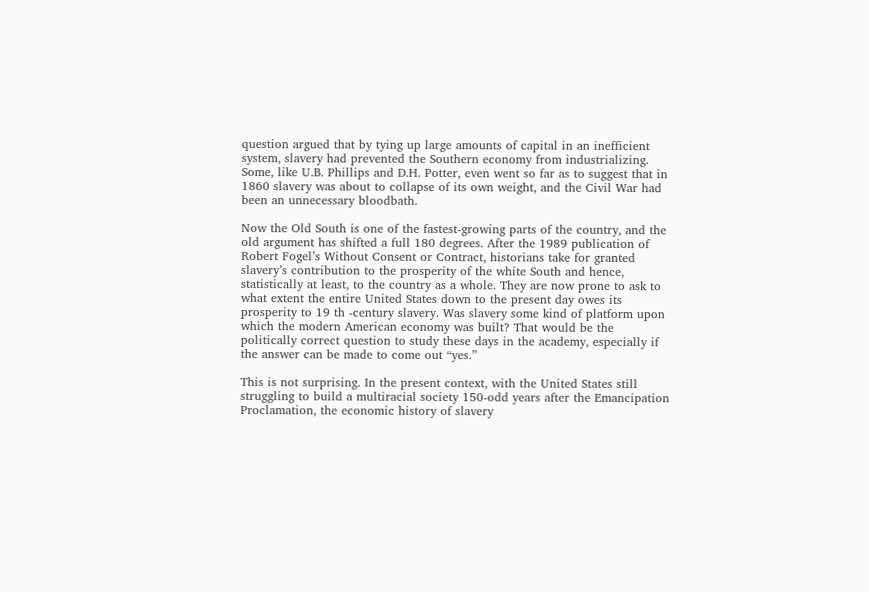question argued that by tying up large amounts of capital in an inefficient system, slavery had prevented the Southern economy from industrializing. Some, like U.B. Phillips and D.H. Potter, even went so far as to suggest that in 1860 slavery was about to collapse of its own weight, and the Civil War had been an unnecessary bloodbath.

Now the Old South is one of the fastest-growing parts of the country, and the old argument has shifted a full 180 degrees. After the 1989 publication of Robert Fogel’s Without Consent or Contract, historians take for granted slavery’s contribution to the prosperity of the white South and hence, statistically at least, to the country as a whole. They are now prone to ask to what extent the entire United States down to the present day owes its prosperity to 19 th -century slavery. Was slavery some kind of platform upon which the modern American economy was built? That would be the politically correct question to study these days in the academy, especially if the answer can be made to come out “yes.”

This is not surprising. In the present context, with the United States still struggling to build a multiracial society 150-odd years after the Emancipation Proclamation, the economic history of slavery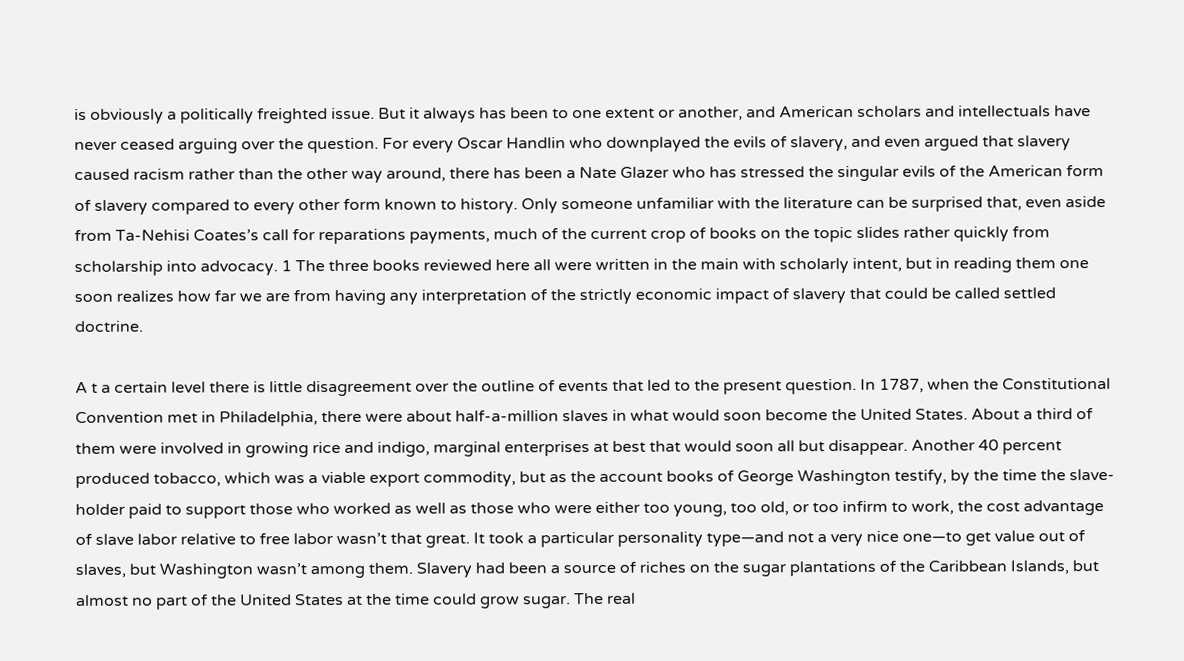is obviously a politically freighted issue. But it always has been to one extent or another, and American scholars and intellectuals have never ceased arguing over the question. For every Oscar Handlin who downplayed the evils of slavery, and even argued that slavery caused racism rather than the other way around, there has been a Nate Glazer who has stressed the singular evils of the American form of slavery compared to every other form known to history. Only someone unfamiliar with the literature can be surprised that, even aside from Ta-Nehisi Coates’s call for reparations payments, much of the current crop of books on the topic slides rather quickly from scholarship into advocacy. 1 The three books reviewed here all were written in the main with scholarly intent, but in reading them one soon realizes how far we are from having any interpretation of the strictly economic impact of slavery that could be called settled doctrine.

A t a certain level there is little disagreement over the outline of events that led to the present question. In 1787, when the Constitutional Convention met in Philadelphia, there were about half-a-million slaves in what would soon become the United States. About a third of them were involved in growing rice and indigo, marginal enterprises at best that would soon all but disappear. Another 40 percent produced tobacco, which was a viable export commodity, but as the account books of George Washington testify, by the time the slave-holder paid to support those who worked as well as those who were either too young, too old, or too infirm to work, the cost advantage of slave labor relative to free labor wasn’t that great. It took a particular personality type—and not a very nice one—to get value out of slaves, but Washington wasn’t among them. Slavery had been a source of riches on the sugar plantations of the Caribbean Islands, but almost no part of the United States at the time could grow sugar. The real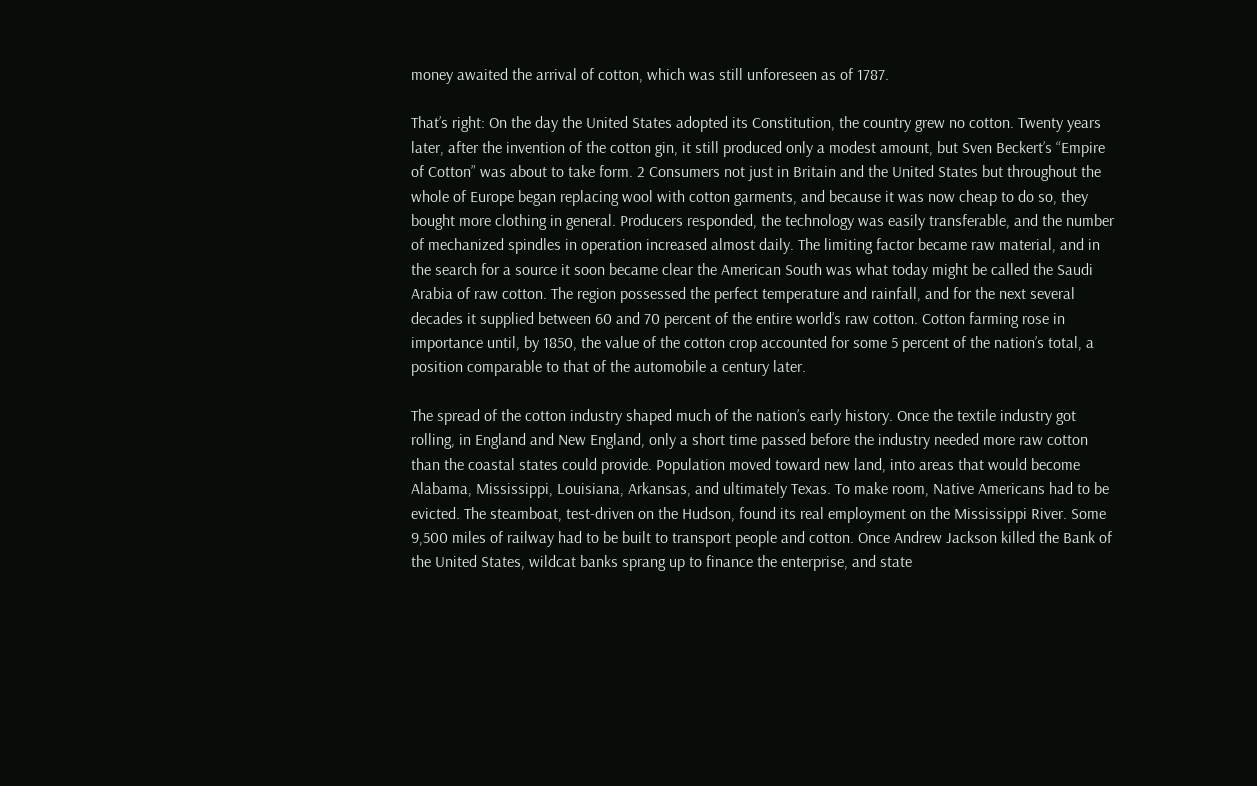money awaited the arrival of cotton, which was still unforeseen as of 1787.

That’s right: On the day the United States adopted its Constitution, the country grew no cotton. Twenty years later, after the invention of the cotton gin, it still produced only a modest amount, but Sven Beckert’s “Empire of Cotton” was about to take form. 2 Consumers not just in Britain and the United States but throughout the whole of Europe began replacing wool with cotton garments, and because it was now cheap to do so, they bought more clothing in general. Producers responded, the technology was easily transferable, and the number of mechanized spindles in operation increased almost daily. The limiting factor became raw material, and in the search for a source it soon became clear the American South was what today might be called the Saudi Arabia of raw cotton. The region possessed the perfect temperature and rainfall, and for the next several decades it supplied between 60 and 70 percent of the entire world’s raw cotton. Cotton farming rose in importance until, by 1850, the value of the cotton crop accounted for some 5 percent of the nation’s total, a position comparable to that of the automobile a century later.

The spread of the cotton industry shaped much of the nation’s early history. Once the textile industry got rolling, in England and New England, only a short time passed before the industry needed more raw cotton than the coastal states could provide. Population moved toward new land, into areas that would become Alabama, Mississippi, Louisiana, Arkansas, and ultimately Texas. To make room, Native Americans had to be evicted. The steamboat, test-driven on the Hudson, found its real employment on the Mississippi River. Some 9,500 miles of railway had to be built to transport people and cotton. Once Andrew Jackson killed the Bank of the United States, wildcat banks sprang up to finance the enterprise, and state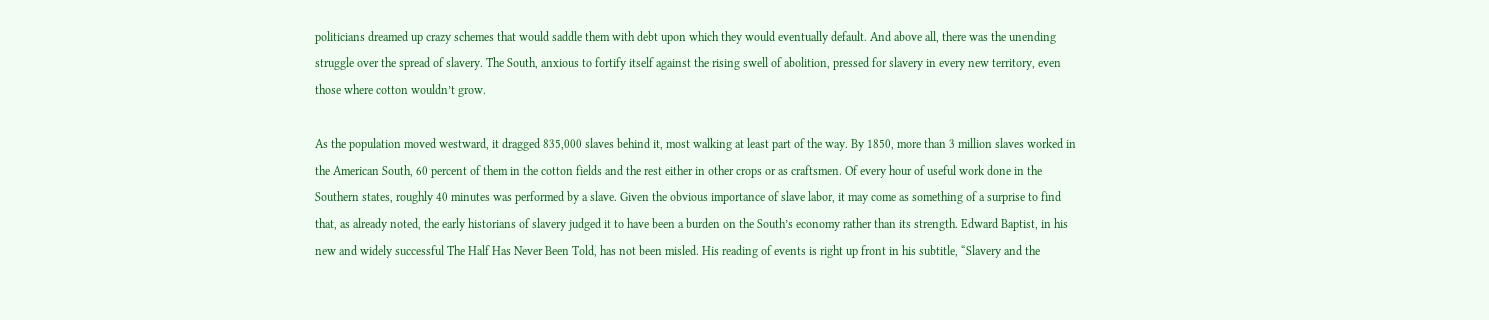politicians dreamed up crazy schemes that would saddle them with debt upon which they would eventually default. And above all, there was the unending struggle over the spread of slavery. The South, anxious to fortify itself against the rising swell of abolition, pressed for slavery in every new territory, even those where cotton wouldn’t grow.

As the population moved westward, it dragged 835,000 slaves behind it, most walking at least part of the way. By 1850, more than 3 million slaves worked in the American South, 60 percent of them in the cotton fields and the rest either in other crops or as craftsmen. Of every hour of useful work done in the Southern states, roughly 40 minutes was performed by a slave. Given the obvious importance of slave labor, it may come as something of a surprise to find that, as already noted, the early historians of slavery judged it to have been a burden on the South’s economy rather than its strength. Edward Baptist, in his new and widely successful The Half Has Never Been Told, has not been misled. His reading of events is right up front in his subtitle, “Slavery and the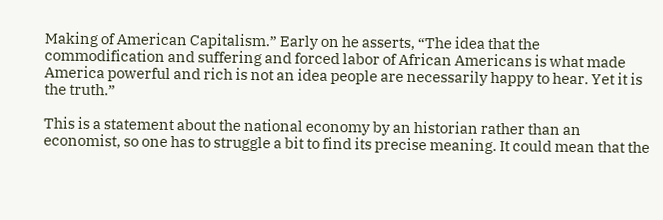Making of American Capitalism.” Early on he asserts, “The idea that the commodification and suffering and forced labor of African Americans is what made America powerful and rich is not an idea people are necessarily happy to hear. Yet it is the truth.”

This is a statement about the national economy by an historian rather than an economist, so one has to struggle a bit to find its precise meaning. It could mean that the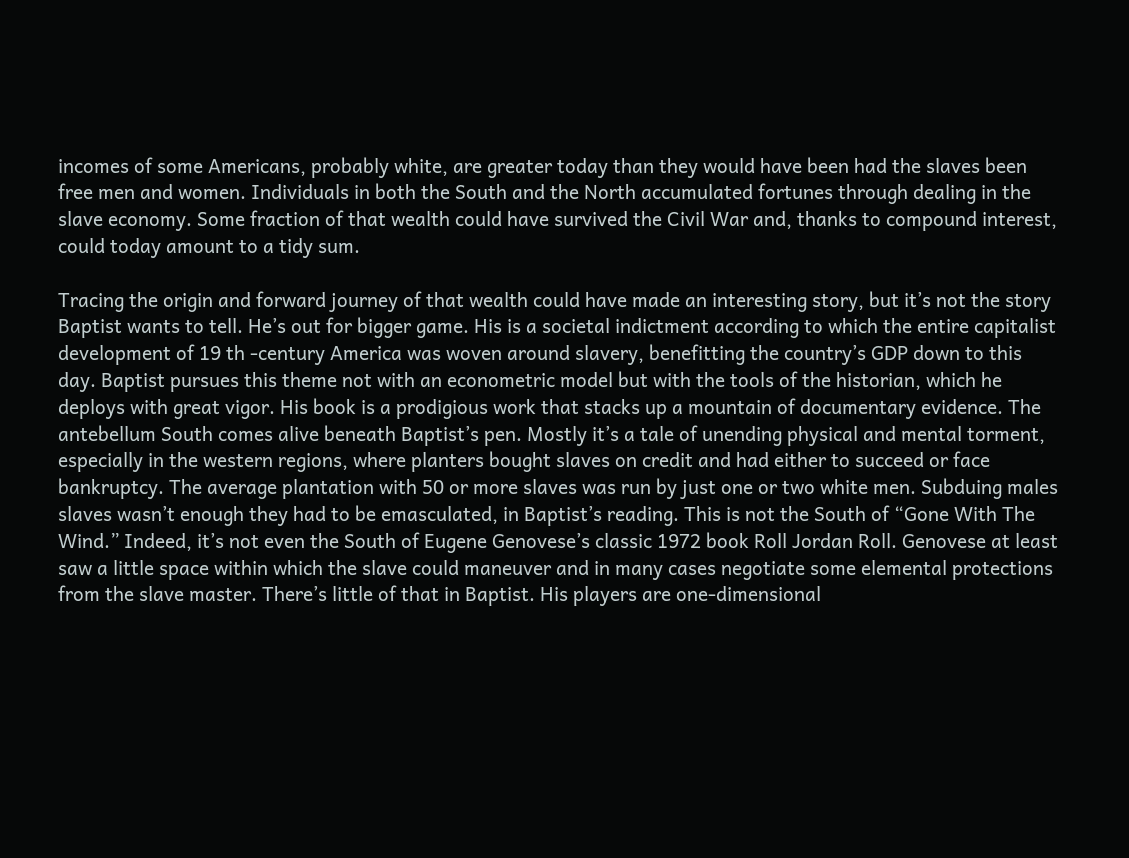incomes of some Americans, probably white, are greater today than they would have been had the slaves been free men and women. Individuals in both the South and the North accumulated fortunes through dealing in the slave economy. Some fraction of that wealth could have survived the Civil War and, thanks to compound interest, could today amount to a tidy sum.

Tracing the origin and forward journey of that wealth could have made an interesting story, but it’s not the story Baptist wants to tell. He’s out for bigger game. His is a societal indictment according to which the entire capitalist development of 19 th -century America was woven around slavery, benefitting the country’s GDP down to this day. Baptist pursues this theme not with an econometric model but with the tools of the historian, which he deploys with great vigor. His book is a prodigious work that stacks up a mountain of documentary evidence. The antebellum South comes alive beneath Baptist’s pen. Mostly it’s a tale of unending physical and mental torment, especially in the western regions, where planters bought slaves on credit and had either to succeed or face bankruptcy. The average plantation with 50 or more slaves was run by just one or two white men. Subduing males slaves wasn’t enough they had to be emasculated, in Baptist’s reading. This is not the South of “Gone With The Wind.” Indeed, it’s not even the South of Eugene Genovese’s classic 1972 book Roll Jordan Roll. Genovese at least saw a little space within which the slave could maneuver and in many cases negotiate some elemental protections from the slave master. There’s little of that in Baptist. His players are one-dimensional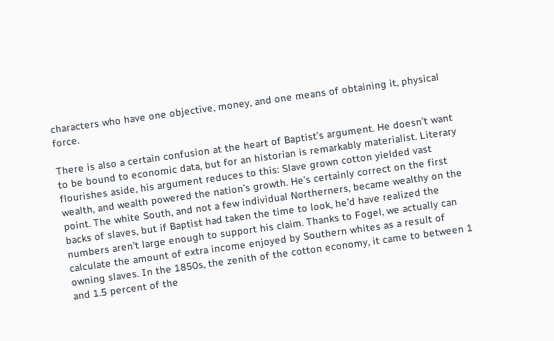characters who have one objective, money, and one means of obtaining it, physical force.

There is also a certain confusion at the heart of Baptist’s argument. He doesn’t want to be bound to economic data, but for an historian is remarkably materialist. Literary flourishes aside, his argument reduces to this: Slave grown cotton yielded vast wealth, and wealth powered the nation’s growth. He’s certainly correct on the first point. The white South, and not a few individual Northerners, became wealthy on the backs of slaves, but if Baptist had taken the time to look, he’d have realized the numbers aren’t large enough to support his claim. Thanks to Fogel, we actually can calculate the amount of extra income enjoyed by Southern whites as a result of owning slaves. In the 1850s, the zenith of the cotton economy, it came to between 1 and 1.5 percent of the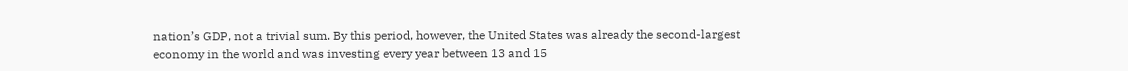nation’s GDP, not a trivial sum. By this period, however, the United States was already the second-largest economy in the world and was investing every year between 13 and 15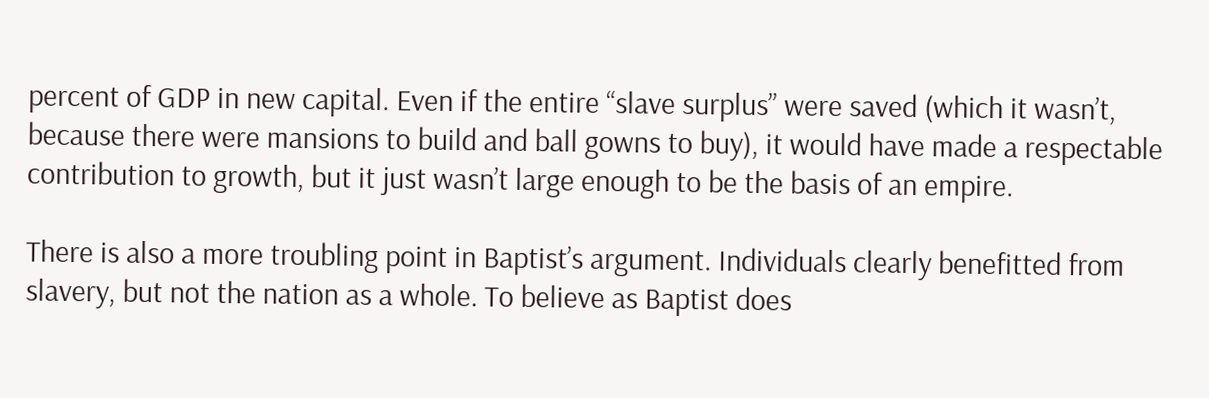percent of GDP in new capital. Even if the entire “slave surplus” were saved (which it wasn’t, because there were mansions to build and ball gowns to buy), it would have made a respectable contribution to growth, but it just wasn’t large enough to be the basis of an empire.

There is also a more troubling point in Baptist’s argument. Individuals clearly benefitted from slavery, but not the nation as a whole. To believe as Baptist does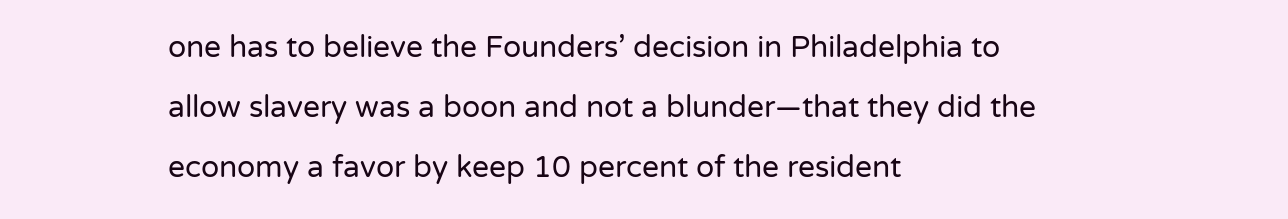one has to believe the Founders’ decision in Philadelphia to allow slavery was a boon and not a blunder—that they did the economy a favor by keep 10 percent of the resident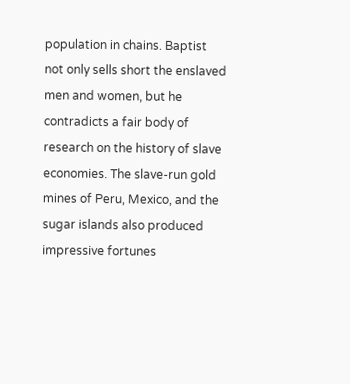population in chains. Baptist not only sells short the enslaved men and women, but he contradicts a fair body of research on the history of slave economies. The slave-run gold mines of Peru, Mexico, and the sugar islands also produced impressive fortunes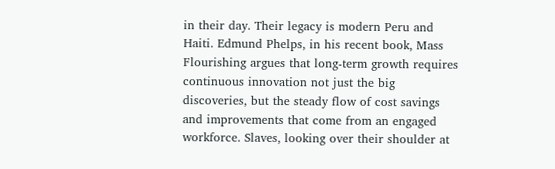in their day. Their legacy is modern Peru and Haiti. Edmund Phelps, in his recent book, Mass Flourishing argues that long-term growth requires continuous innovation not just the big discoveries, but the steady flow of cost savings and improvements that come from an engaged workforce. Slaves, looking over their shoulder at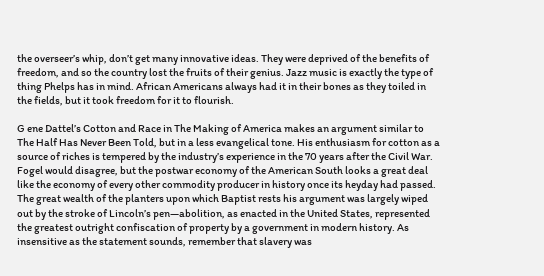the overseer’s whip, don’t get many innovative ideas. They were deprived of the benefits of freedom, and so the country lost the fruits of their genius. Jazz music is exactly the type of thing Phelps has in mind. African Americans always had it in their bones as they toiled in the fields, but it took freedom for it to flourish.

G ene Dattel’s Cotton and Race in The Making of America makes an argument similar to The Half Has Never Been Told, but in a less evangelical tone. His enthusiasm for cotton as a source of riches is tempered by the industry’s experience in the 70 years after the Civil War. Fogel would disagree, but the postwar economy of the American South looks a great deal like the economy of every other commodity producer in history once its heyday had passed. The great wealth of the planters upon which Baptist rests his argument was largely wiped out by the stroke of Lincoln’s pen—abolition, as enacted in the United States, represented the greatest outright confiscation of property by a government in modern history. As insensitive as the statement sounds, remember that slavery was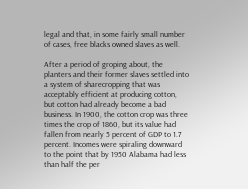legal and that, in some fairly small number of cases, free blacks owned slaves as well.

After a period of groping about, the planters and their former slaves settled into a system of sharecropping that was acceptably efficient at producing cotton, but cotton had already become a bad business. In 1900, the cotton crop was three times the crop of 1860, but its value had fallen from nearly 5 percent of GDP to 1.7 percent. Incomes were spiraling downward to the point that by 1950 Alabama had less than half the per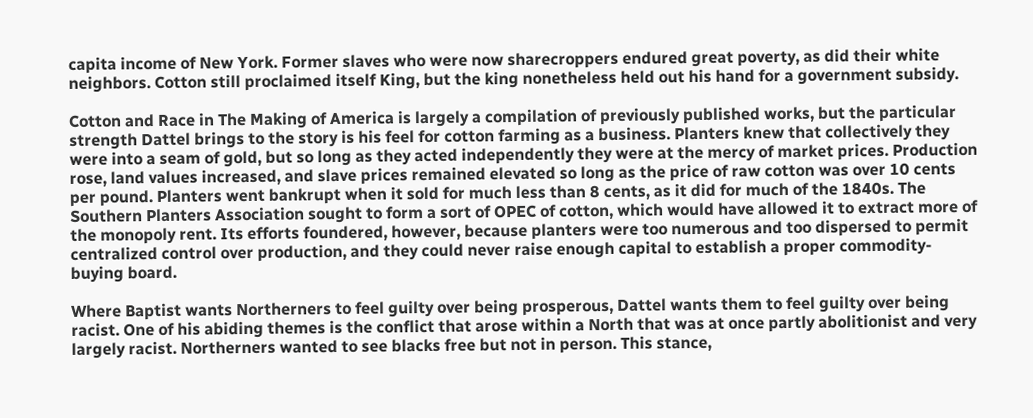capita income of New York. Former slaves who were now sharecroppers endured great poverty, as did their white neighbors. Cotton still proclaimed itself King, but the king nonetheless held out his hand for a government subsidy.

Cotton and Race in The Making of America is largely a compilation of previously published works, but the particular strength Dattel brings to the story is his feel for cotton farming as a business. Planters knew that collectively they were into a seam of gold, but so long as they acted independently they were at the mercy of market prices. Production rose, land values increased, and slave prices remained elevated so long as the price of raw cotton was over 10 cents per pound. Planters went bankrupt when it sold for much less than 8 cents, as it did for much of the 1840s. The Southern Planters Association sought to form a sort of OPEC of cotton, which would have allowed it to extract more of the monopoly rent. Its efforts foundered, however, because planters were too numerous and too dispersed to permit centralized control over production, and they could never raise enough capital to establish a proper commodity-buying board.

Where Baptist wants Northerners to feel guilty over being prosperous, Dattel wants them to feel guilty over being racist. One of his abiding themes is the conflict that arose within a North that was at once partly abolitionist and very largely racist. Northerners wanted to see blacks free but not in person. This stance,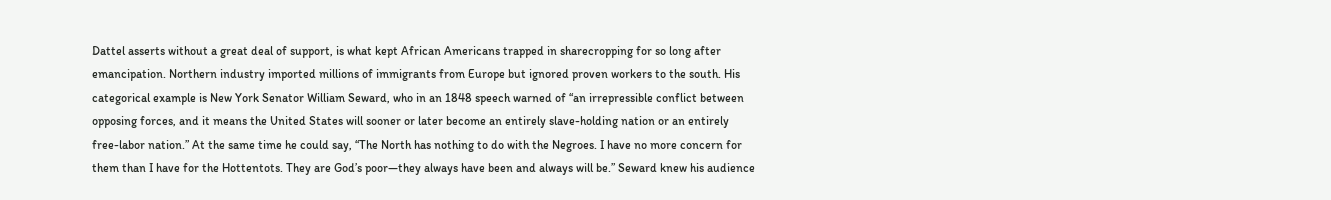Dattel asserts without a great deal of support, is what kept African Americans trapped in sharecropping for so long after emancipation. Northern industry imported millions of immigrants from Europe but ignored proven workers to the south. His categorical example is New York Senator William Seward, who in an 1848 speech warned of “an irrepressible conflict between opposing forces, and it means the United States will sooner or later become an entirely slave-holding nation or an entirely free-labor nation.” At the same time he could say, “The North has nothing to do with the Negroes. I have no more concern for them than I have for the Hottentots. They are God’s poor—they always have been and always will be.” Seward knew his audience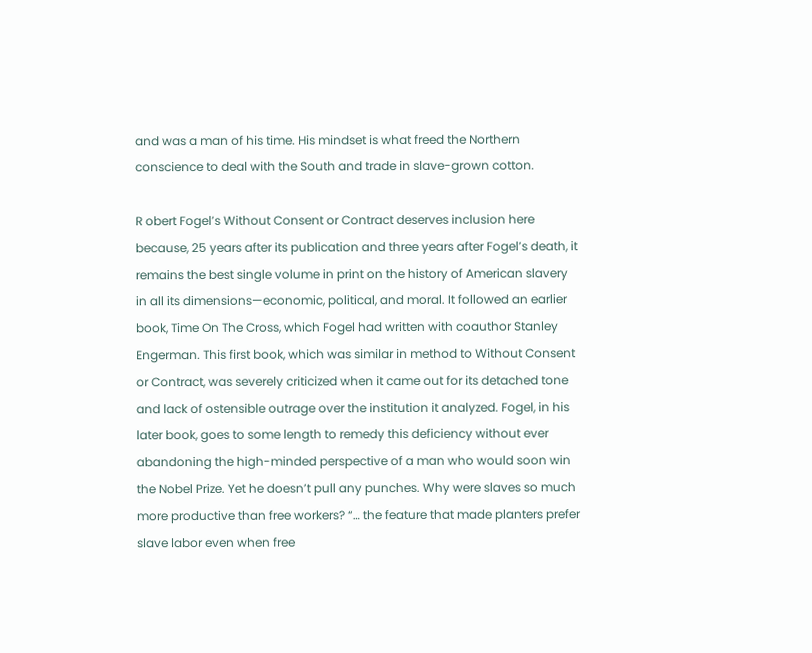and was a man of his time. His mindset is what freed the Northern conscience to deal with the South and trade in slave-grown cotton.

R obert Fogel’s Without Consent or Contract deserves inclusion here because, 25 years after its publication and three years after Fogel’s death, it remains the best single volume in print on the history of American slavery in all its dimensions—economic, political, and moral. It followed an earlier book, Time On The Cross, which Fogel had written with coauthor Stanley Engerman. This first book, which was similar in method to Without Consent or Contract, was severely criticized when it came out for its detached tone and lack of ostensible outrage over the institution it analyzed. Fogel, in his later book, goes to some length to remedy this deficiency without ever abandoning the high-minded perspective of a man who would soon win the Nobel Prize. Yet he doesn’t pull any punches. Why were slaves so much more productive than free workers? “… the feature that made planters prefer slave labor even when free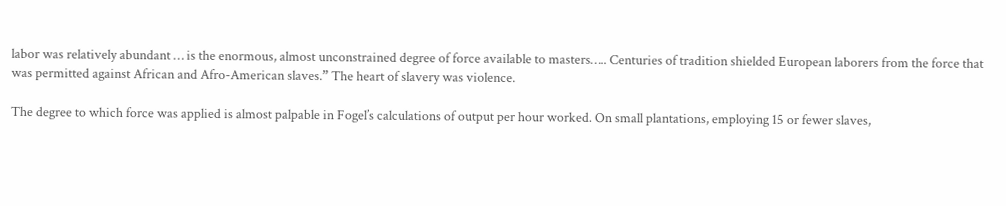labor was relatively abundant … is the enormous, almost unconstrained degree of force available to masters….. Centuries of tradition shielded European laborers from the force that was permitted against African and Afro-American slaves.” The heart of slavery was violence.

The degree to which force was applied is almost palpable in Fogel’s calculations of output per hour worked. On small plantations, employing 15 or fewer slaves,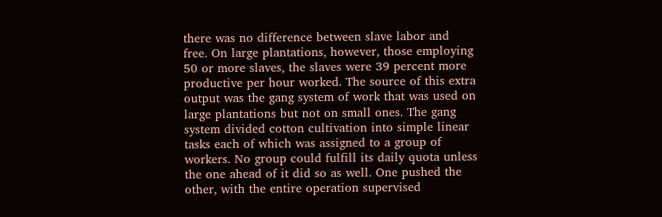there was no difference between slave labor and free. On large plantations, however, those employing 50 or more slaves, the slaves were 39 percent more productive per hour worked. The source of this extra output was the gang system of work that was used on large plantations but not on small ones. The gang system divided cotton cultivation into simple linear tasks each of which was assigned to a group of workers. No group could fulfill its daily quota unless the one ahead of it did so as well. One pushed the other, with the entire operation supervised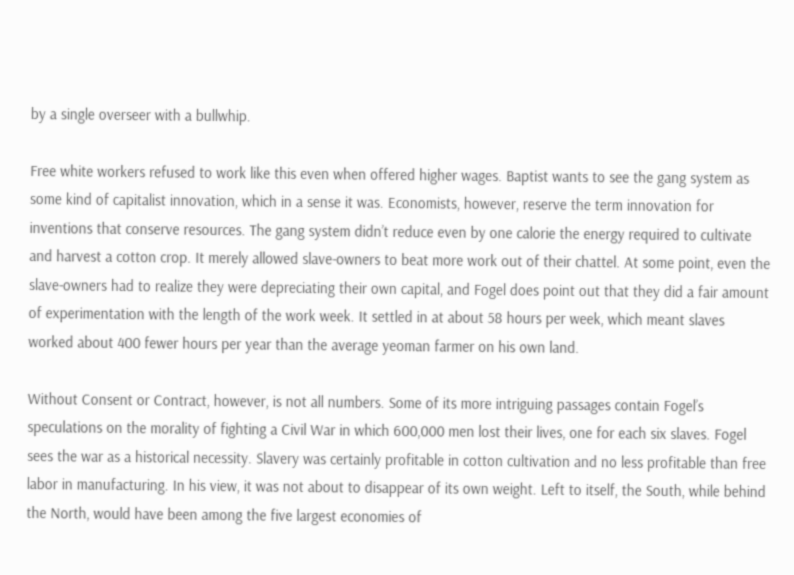by a single overseer with a bullwhip.

Free white workers refused to work like this even when offered higher wages. Baptist wants to see the gang system as some kind of capitalist innovation, which in a sense it was. Economists, however, reserve the term innovation for inventions that conserve resources. The gang system didn’t reduce even by one calorie the energy required to cultivate and harvest a cotton crop. It merely allowed slave-owners to beat more work out of their chattel. At some point, even the slave-owners had to realize they were depreciating their own capital, and Fogel does point out that they did a fair amount of experimentation with the length of the work week. It settled in at about 58 hours per week, which meant slaves worked about 400 fewer hours per year than the average yeoman farmer on his own land.

Without Consent or Contract, however, is not all numbers. Some of its more intriguing passages contain Fogel’s speculations on the morality of fighting a Civil War in which 600,000 men lost their lives, one for each six slaves. Fogel sees the war as a historical necessity. Slavery was certainly profitable in cotton cultivation and no less profitable than free labor in manufacturing. In his view, it was not about to disappear of its own weight. Left to itself, the South, while behind the North, would have been among the five largest economies of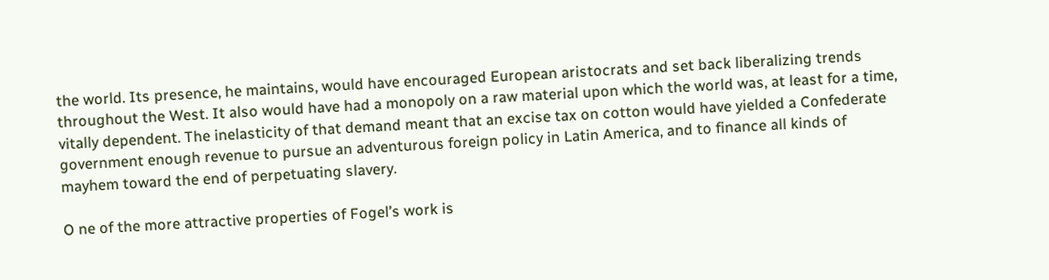the world. Its presence, he maintains, would have encouraged European aristocrats and set back liberalizing trends throughout the West. It also would have had a monopoly on a raw material upon which the world was, at least for a time, vitally dependent. The inelasticity of that demand meant that an excise tax on cotton would have yielded a Confederate government enough revenue to pursue an adventurous foreign policy in Latin America, and to finance all kinds of mayhem toward the end of perpetuating slavery.

O ne of the more attractive properties of Fogel’s work is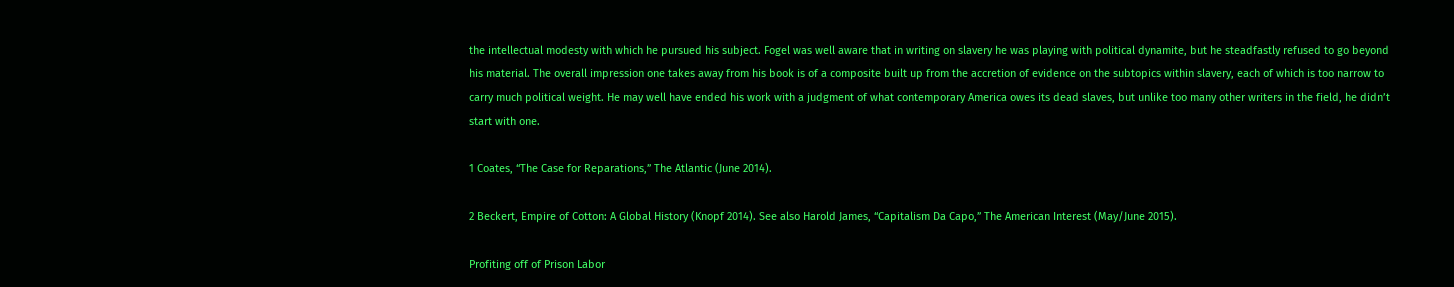the intellectual modesty with which he pursued his subject. Fogel was well aware that in writing on slavery he was playing with political dynamite, but he steadfastly refused to go beyond his material. The overall impression one takes away from his book is of a composite built up from the accretion of evidence on the subtopics within slavery, each of which is too narrow to carry much political weight. He may well have ended his work with a judgment of what contemporary America owes its dead slaves, but unlike too many other writers in the field, he didn’t start with one.

1 Coates, “The Case for Reparations,” The Atlantic (June 2014).

2 Beckert, Empire of Cotton: A Global History (Knopf 2014). See also Harold James, “Capitalism Da Capo,” The American Interest (May/June 2015).

Profiting off of Prison Labor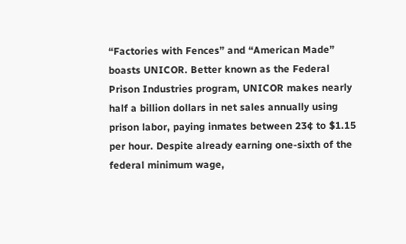“Factories with Fences” and “American Made” boasts UNICOR. Better known as the Federal Prison Industries program, UNICOR makes nearly half a billion dollars in net sales annually using prison labor, paying inmates between 23¢ to $1.15 per hour. Despite already earning one-sixth of the federal minimum wage,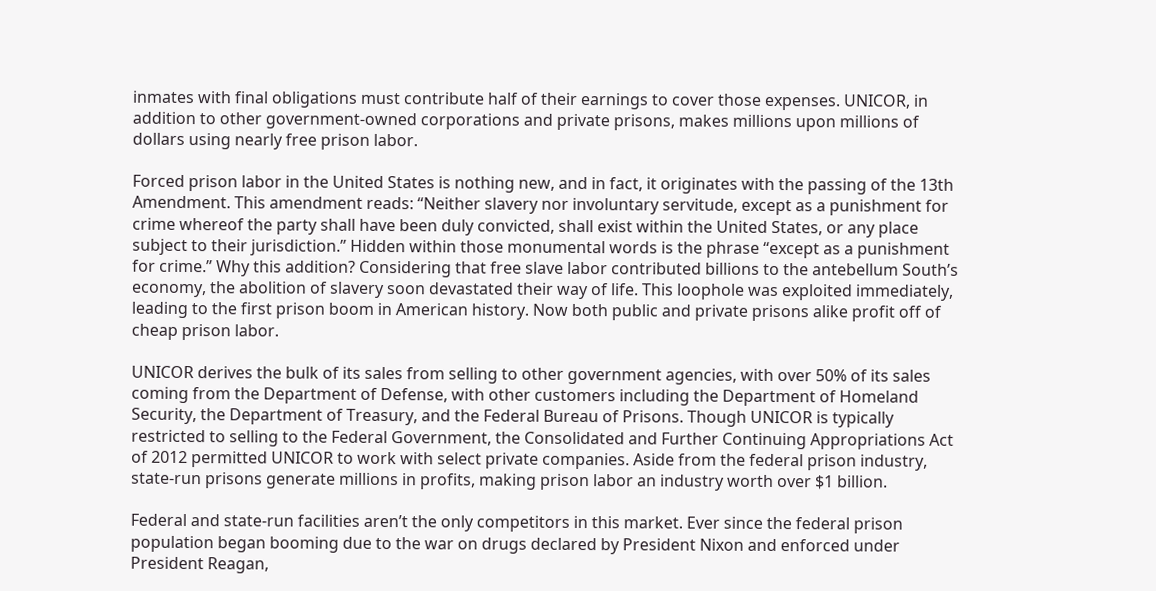inmates with final obligations must contribute half of their earnings to cover those expenses. UNICOR, in addition to other government-owned corporations and private prisons, makes millions upon millions of dollars using nearly free prison labor.

Forced prison labor in the United States is nothing new, and in fact, it originates with the passing of the 13th Amendment. This amendment reads: “Neither slavery nor involuntary servitude, except as a punishment for crime whereof the party shall have been duly convicted, shall exist within the United States, or any place subject to their jurisdiction.” Hidden within those monumental words is the phrase “except as a punishment for crime.” Why this addition? Considering that free slave labor contributed billions to the antebellum South’s economy, the abolition of slavery soon devastated their way of life. This loophole was exploited immediately, leading to the first prison boom in American history. Now both public and private prisons alike profit off of cheap prison labor.

UNICOR derives the bulk of its sales from selling to other government agencies, with over 50% of its sales coming from the Department of Defense, with other customers including the Department of Homeland Security, the Department of Treasury, and the Federal Bureau of Prisons. Though UNICOR is typically restricted to selling to the Federal Government, the Consolidated and Further Continuing Appropriations Act of 2012 permitted UNICOR to work with select private companies. Aside from the federal prison industry, state-run prisons generate millions in profits, making prison labor an industry worth over $1 billion.

Federal and state-run facilities aren’t the only competitors in this market. Ever since the federal prison population began booming due to the war on drugs declared by President Nixon and enforced under President Reagan,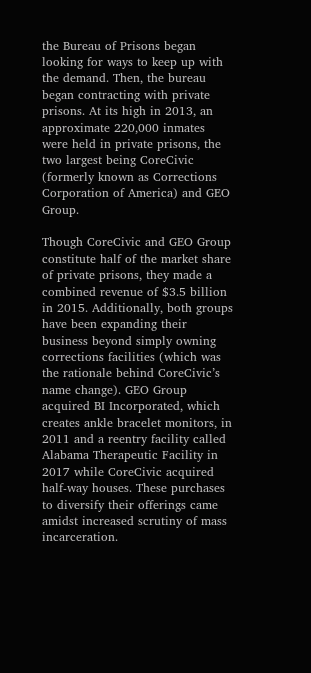the Bureau of Prisons began looking for ways to keep up with the demand. Then, the bureau began contracting with private prisons. At its high in 2013, an approximate 220,000 inmates were held in private prisons, the two largest being CoreCivic (formerly known as Corrections Corporation of America) and GEO Group.

Though CoreCivic and GEO Group constitute half of the market share of private prisons, they made a combined revenue of $3.5 billion in 2015. Additionally, both groups have been expanding their business beyond simply owning corrections facilities (which was the rationale behind CoreCivic’s name change). GEO Group acquired BI Incorporated, which creates ankle bracelet monitors, in 2011 and a reentry facility called Alabama Therapeutic Facility in 2017 while CoreCivic acquired half-way houses. These purchases to diversify their offerings came amidst increased scrutiny of mass incarceration.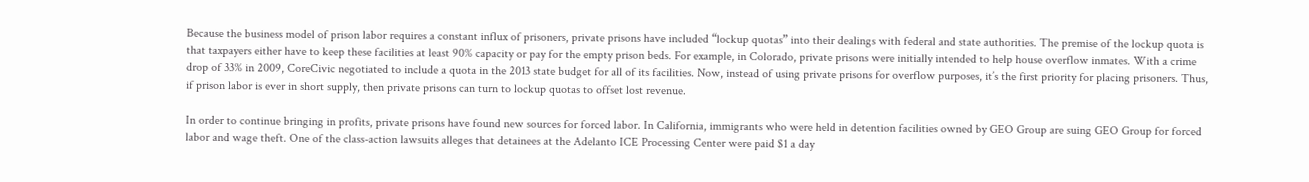Because the business model of prison labor requires a constant influx of prisoners, private prisons have included “lockup quotas” into their dealings with federal and state authorities. The premise of the lockup quota is that taxpayers either have to keep these facilities at least 90% capacity or pay for the empty prison beds. For example, in Colorado, private prisons were initially intended to help house overflow inmates. With a crime drop of 33% in 2009, CoreCivic negotiated to include a quota in the 2013 state budget for all of its facilities. Now, instead of using private prisons for overflow purposes, it’s the first priority for placing prisoners. Thus, if prison labor is ever in short supply, then private prisons can turn to lockup quotas to offset lost revenue.

In order to continue bringing in profits, private prisons have found new sources for forced labor. In California, immigrants who were held in detention facilities owned by GEO Group are suing GEO Group for forced labor and wage theft. One of the class-action lawsuits alleges that detainees at the Adelanto ICE Processing Center were paid $1 a day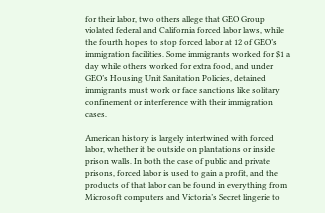for their labor, two others allege that GEO Group violated federal and California forced labor laws, while the fourth hopes to stop forced labor at 12 of GEO’s immigration facilities. Some immigrants worked for $1 a day while others worked for extra food, and under GEO’s Housing Unit Sanitation Policies, detained immigrants must work or face sanctions like solitary confinement or interference with their immigration cases.

American history is largely intertwined with forced labor, whether it be outside on plantations or inside prison walls. In both the case of public and private prisons, forced labor is used to gain a profit, and the products of that labor can be found in everything from Microsoft computers and Victoria’s Secret lingerie to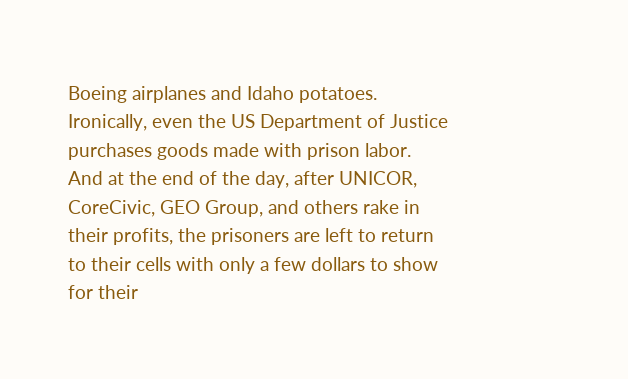Boeing airplanes and Idaho potatoes. Ironically, even the US Department of Justice purchases goods made with prison labor. And at the end of the day, after UNICOR, CoreCivic, GEO Group, and others rake in their profits, the prisoners are left to return to their cells with only a few dollars to show for their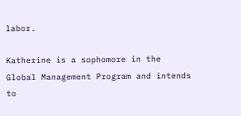labor.

Katherine is a sophomore in the Global Management Program and intends to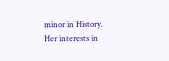minor in History. Her interests in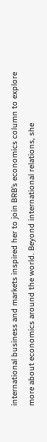international business and markets inspired her to join BRB’s economics column to explore more about economics around the world. Beyond international relations, she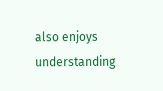also enjoys understanding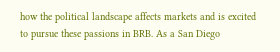how the political landscape affects markets and is excited to pursue these passions in BRB. As a San Diego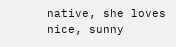native, she loves nice, sunny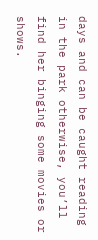days and can be caught reading in the park otherwise, you’ll find her binging some movies or shows.